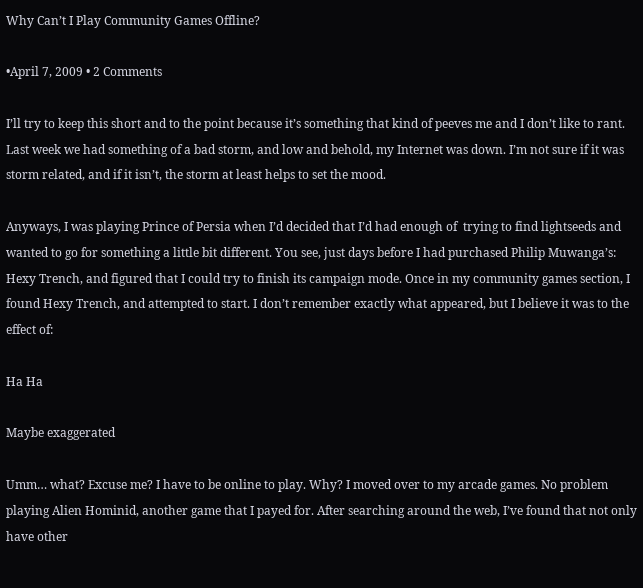Why Can’t I Play Community Games Offline?

•April 7, 2009 • 2 Comments

I’ll try to keep this short and to the point because it’s something that kind of peeves me and I don’t like to rant. Last week we had something of a bad storm, and low and behold, my Internet was down. I’m not sure if it was storm related, and if it isn’t, the storm at least helps to set the mood.

Anyways, I was playing Prince of Persia when I’d decided that I’d had enough of  trying to find lightseeds and wanted to go for something a little bit different. You see, just days before I had purchased Philip Muwanga’s: Hexy Trench, and figured that I could try to finish its campaign mode. Once in my community games section, I found Hexy Trench, and attempted to start. I don’t remember exactly what appeared, but I believe it was to the effect of:

Ha Ha

Maybe exaggerated

Umm… what? Excuse me? I have to be online to play. Why? I moved over to my arcade games. No problem playing Alien Hominid, another game that I payed for. After searching around the web, I’ve found that not only have other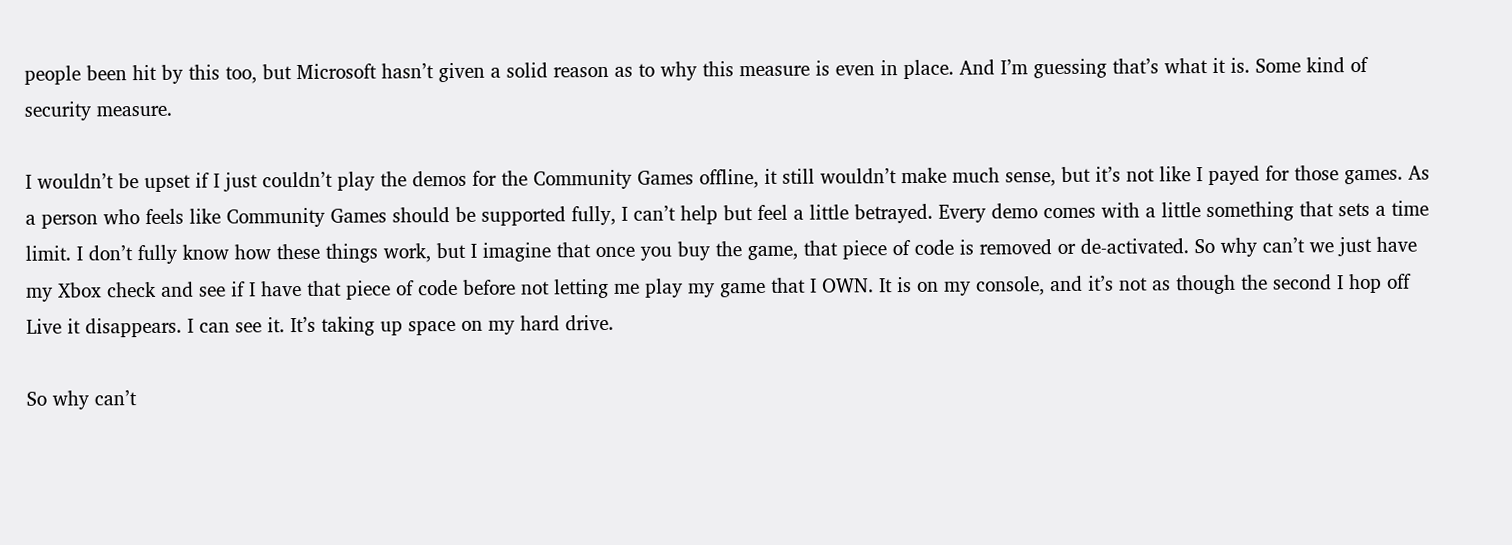people been hit by this too, but Microsoft hasn’t given a solid reason as to why this measure is even in place. And I’m guessing that’s what it is. Some kind of security measure.

I wouldn’t be upset if I just couldn’t play the demos for the Community Games offline, it still wouldn’t make much sense, but it’s not like I payed for those games. As a person who feels like Community Games should be supported fully, I can’t help but feel a little betrayed. Every demo comes with a little something that sets a time limit. I don’t fully know how these things work, but I imagine that once you buy the game, that piece of code is removed or de-activated. So why can’t we just have my Xbox check and see if I have that piece of code before not letting me play my game that I OWN. It is on my console, and it’s not as though the second I hop off Live it disappears. I can see it. It’s taking up space on my hard drive.

So why can’t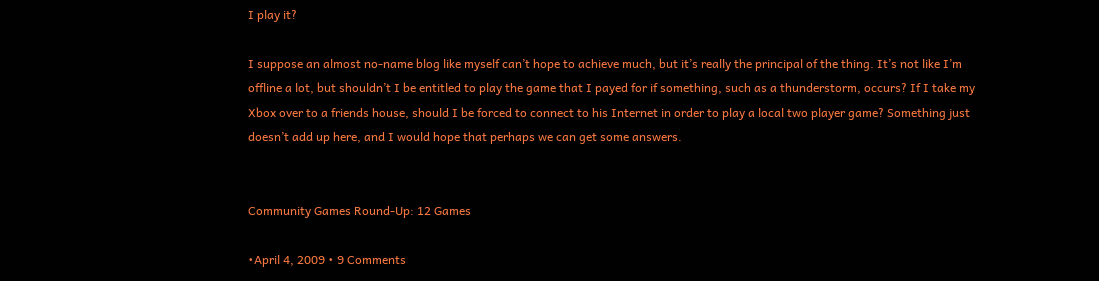I play it?

I suppose an almost no-name blog like myself can’t hope to achieve much, but it’s really the principal of the thing. It’s not like I’m offline a lot, but shouldn’t I be entitled to play the game that I payed for if something, such as a thunderstorm, occurs? If I take my Xbox over to a friends house, should I be forced to connect to his Internet in order to play a local two player game? Something just doesn’t add up here, and I would hope that perhaps we can get some answers.


Community Games Round-Up: 12 Games

•April 4, 2009 • 9 Comments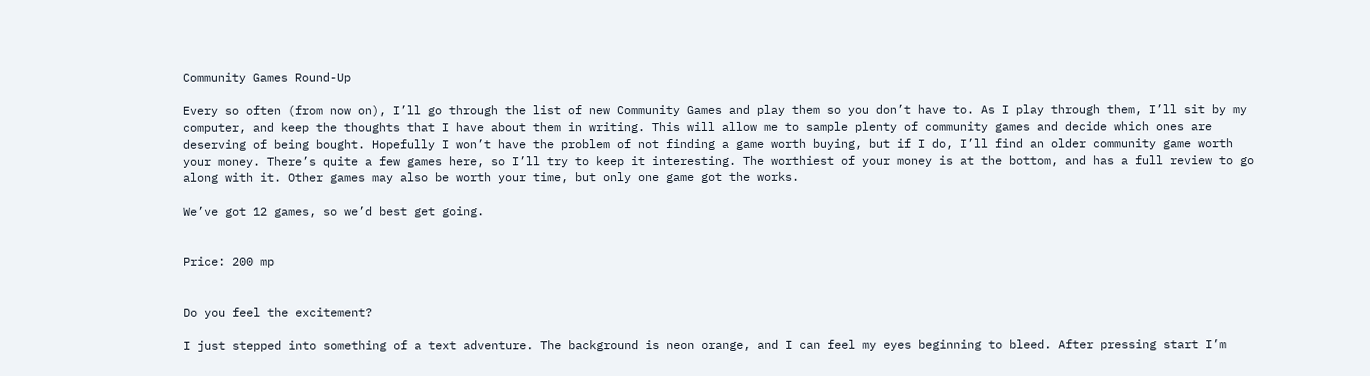Community Games Round-Up

Every so often (from now on), I’ll go through the list of new Community Games and play them so you don’t have to. As I play through them, I’ll sit by my computer, and keep the thoughts that I have about them in writing. This will allow me to sample plenty of community games and decide which ones are deserving of being bought. Hopefully I won’t have the problem of not finding a game worth buying, but if I do, I’ll find an older community game worth your money. There’s quite a few games here, so I’ll try to keep it interesting. The worthiest of your money is at the bottom, and has a full review to go along with it. Other games may also be worth your time, but only one game got the works.

We’ve got 12 games, so we’d best get going.


Price: 200 mp


Do you feel the excitement?

I just stepped into something of a text adventure. The background is neon orange, and I can feel my eyes beginning to bleed. After pressing start I’m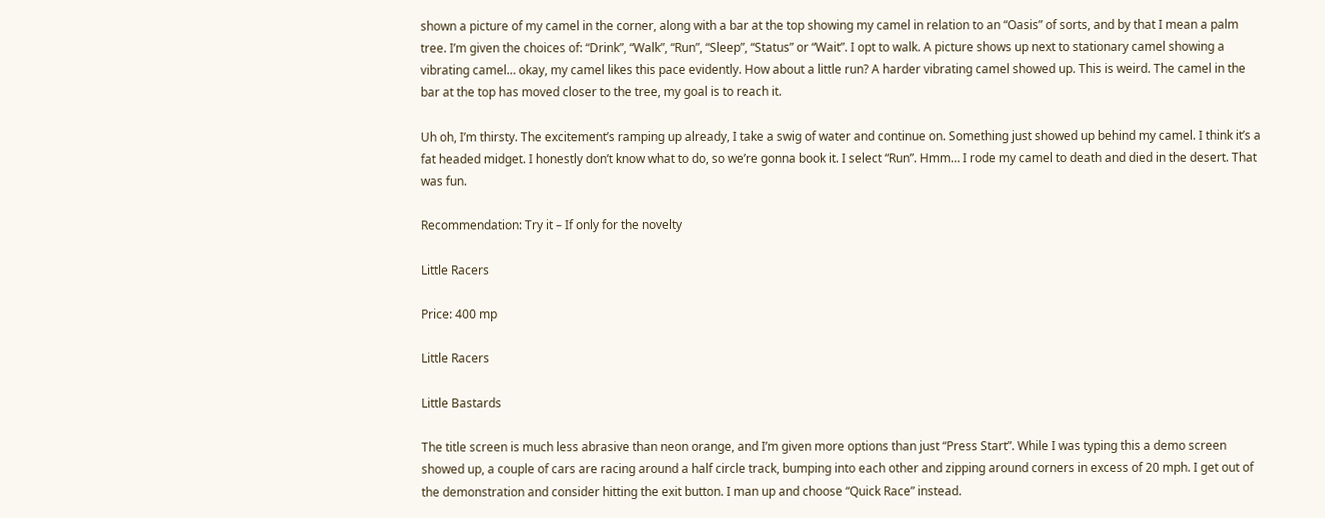shown a picture of my camel in the corner, along with a bar at the top showing my camel in relation to an “Oasis” of sorts, and by that I mean a palm tree. I’m given the choices of: “Drink”, “Walk”, “Run”, “Sleep”, “Status” or “Wait”. I opt to walk. A picture shows up next to stationary camel showing a vibrating camel… okay, my camel likes this pace evidently. How about a little run? A harder vibrating camel showed up. This is weird. The camel in the bar at the top has moved closer to the tree, my goal is to reach it.

Uh oh, I’m thirsty. The excitement’s ramping up already, I take a swig of water and continue on. Something just showed up behind my camel. I think it’s a fat headed midget. I honestly don’t know what to do, so we’re gonna book it. I select “Run”. Hmm… I rode my camel to death and died in the desert. That was fun.

Recommendation: Try it – If only for the novelty

Little Racers

Price: 400 mp

Little Racers

Little Bastards

The title screen is much less abrasive than neon orange, and I’m given more options than just “Press Start”. While I was typing this a demo screen showed up, a couple of cars are racing around a half circle track, bumping into each other and zipping around corners in excess of 20 mph. I get out of the demonstration and consider hitting the exit button. I man up and choose “Quick Race” instead.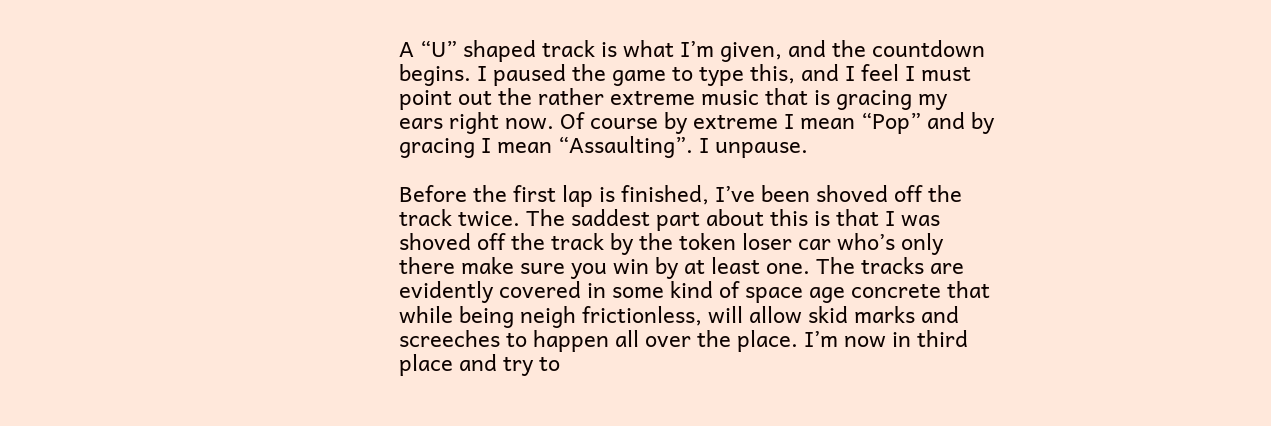A “U” shaped track is what I’m given, and the countdown begins. I paused the game to type this, and I feel I must point out the rather extreme music that is gracing my ears right now. Of course by extreme I mean “Pop” and by gracing I mean “Assaulting”. I unpause.

Before the first lap is finished, I’ve been shoved off the track twice. The saddest part about this is that I was shoved off the track by the token loser car who’s only there make sure you win by at least one. The tracks are evidently covered in some kind of space age concrete that while being neigh frictionless, will allow skid marks and screeches to happen all over the place. I’m now in third place and try to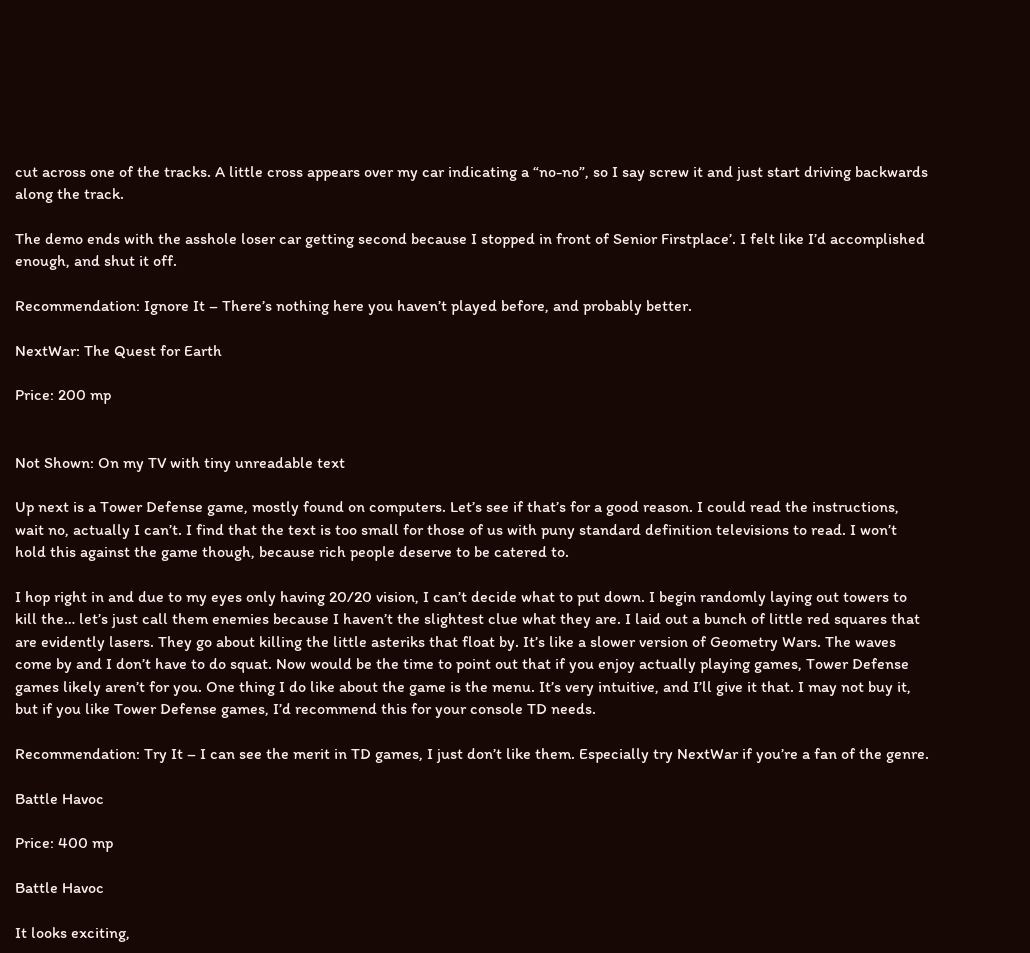cut across one of the tracks. A little cross appears over my car indicating a “no-no”, so I say screw it and just start driving backwards along the track.

The demo ends with the asshole loser car getting second because I stopped in front of Senior Firstplace’. I felt like I’d accomplished enough, and shut it off.

Recommendation: Ignore It – There’s nothing here you haven’t played before, and probably better.

NextWar: The Quest for Earth

Price: 200 mp


Not Shown: On my TV with tiny unreadable text

Up next is a Tower Defense game, mostly found on computers. Let’s see if that’s for a good reason. I could read the instructions, wait no, actually I can’t. I find that the text is too small for those of us with puny standard definition televisions to read. I won’t hold this against the game though, because rich people deserve to be catered to.

I hop right in and due to my eyes only having 20/20 vision, I can’t decide what to put down. I begin randomly laying out towers to kill the… let’s just call them enemies because I haven’t the slightest clue what they are. I laid out a bunch of little red squares that are evidently lasers. They go about killing the little asteriks that float by. It’s like a slower version of Geometry Wars. The waves come by and I don’t have to do squat. Now would be the time to point out that if you enjoy actually playing games, Tower Defense games likely aren’t for you. One thing I do like about the game is the menu. It’s very intuitive, and I’ll give it that. I may not buy it, but if you like Tower Defense games, I’d recommend this for your console TD needs.

Recommendation: Try It – I can see the merit in TD games, I just don’t like them. Especially try NextWar if you’re a fan of the genre.

Battle Havoc

Price: 400 mp

Battle Havoc

It looks exciting,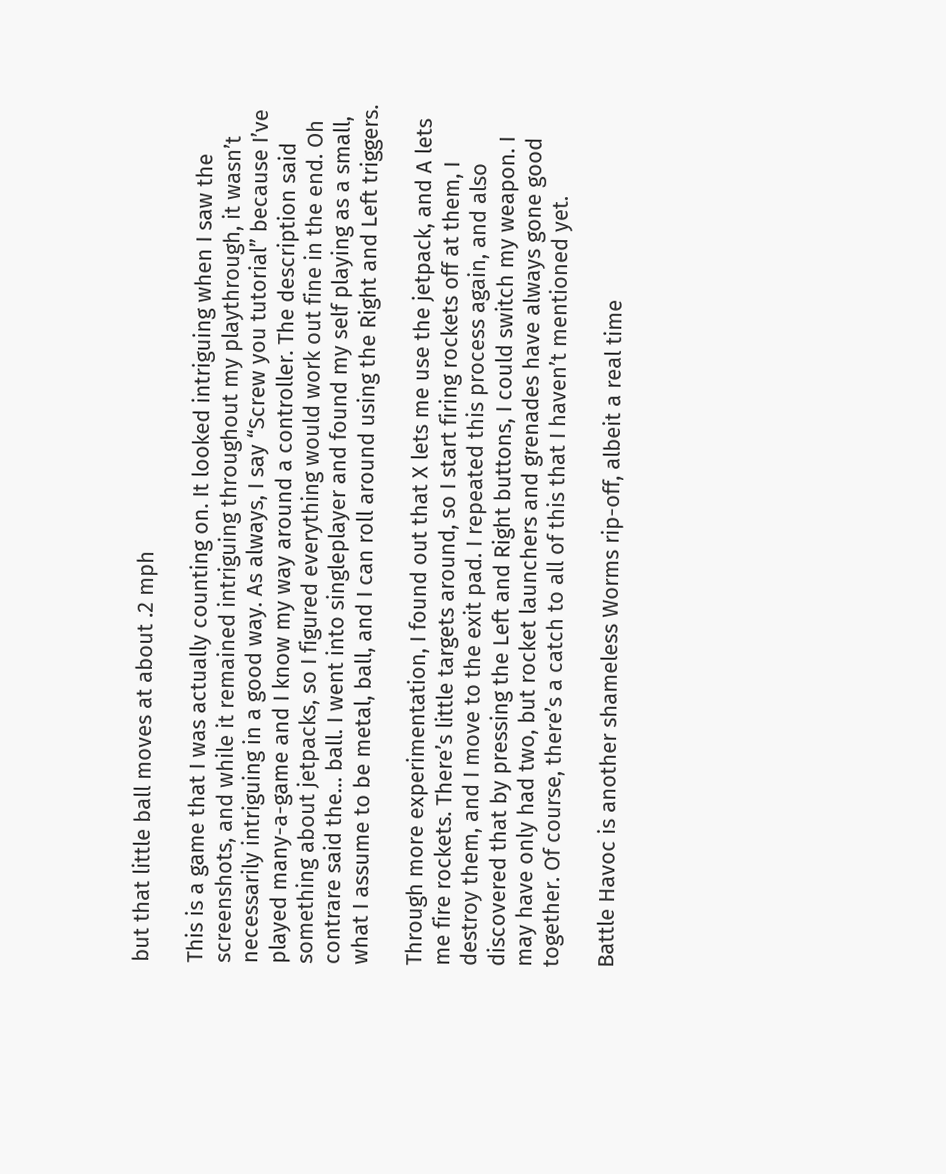but that little ball moves at about .2 mph

This is a game that I was actually counting on. It looked intriguing when I saw the screenshots, and while it remained intriguing throughout my playthrough, it wasn’t necessarily intriguing in a good way. As always, I say “Screw you tutorial” because I’ve played many-a-game and I know my way around a controller. The description said something about jetpacks, so I figured everything would work out fine in the end. Oh contrare said the… ball. I went into singleplayer and found my self playing as a small, what I assume to be metal, ball, and I can roll around using the Right and Left triggers.

Through more experimentation, I found out that X lets me use the jetpack, and A lets me fire rockets. There’s little targets around, so I start firing rockets off at them, I destroy them, and I move to the exit pad. I repeated this process again, and also discovered that by pressing the Left and Right buttons, I could switch my weapon. I may have only had two, but rocket launchers and grenades have always gone good together. Of course, there’s a catch to all of this that I haven’t mentioned yet.

Battle Havoc is another shameless Worms rip-off, albeit a real time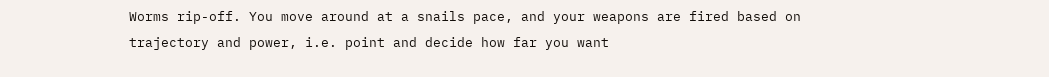Worms rip-off. You move around at a snails pace, and your weapons are fired based on trajectory and power, i.e. point and decide how far you want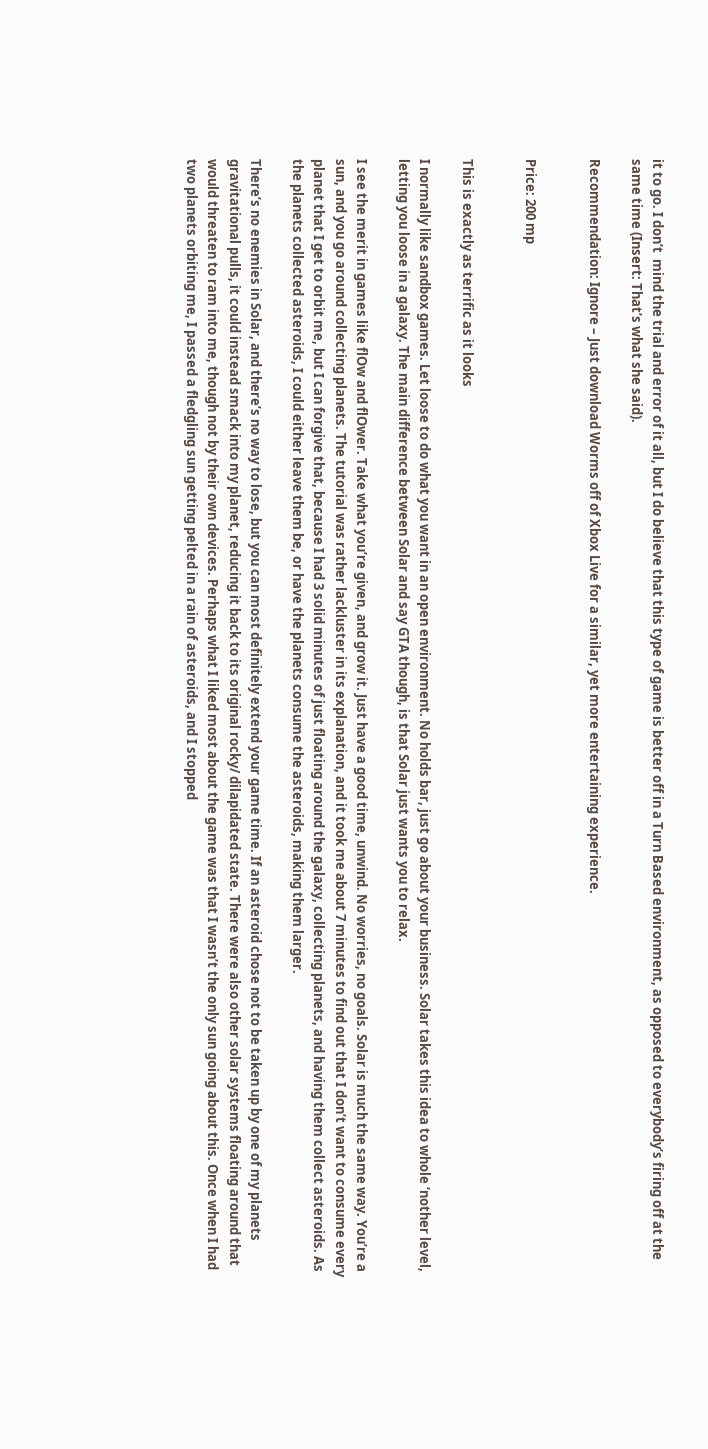it to go. I don’t  mind the trial and error of it all, but I do believe that this type of game is better off in a Turn Based environment, as opposed to everybody’s firing off at the same time (Insert: That’s what she said).

Recommendation: Ignore – Just download Worms off of Xbox Live for a similar, yet more entertaining experience.


Price: 200 mp


This is exactly as terrific as it looks

I normally like sandbox games. Let loose to do what you want in an open environment. No holds bar, just go about your business. Solar takes this idea to whole ‘nother level, letting you loose in a galaxy. The main difference between Solar and say GTA though, is that Solar just wants you to relax.

I see the merit in games like flOw and flOwer. Take what you’re given, and grow it. Just have a good time, unwind. No worries, no goals. Solar is much the same way. You’re a sun, and you go around collecting planets. The tutorial was rather lackluster in its explanation, and it took me about 7 minutes to find out that I don’t want to consume every planet that I get to orbit me, but I can forgive that, because I had 3 solid minutes of just floating around the galaxy, collecting planets, and having them collect asteroids. As the planets collected asteroids, I could either leave them be, or have the planets consume the asteroids, making them larger.

There’s no enemies in Solar, and there’s no way to lose, but you can most definitely extend your game time. If an asteroid chose not to be taken up by one of my planets gravitational pulls, it could instead smack into my planet, reducing it back to its original rocky/ dilapidated state. There were also other solar systems floating around that would threaten to ram into me, though not by their own devices. Perhaps what I liked most about the game was that I wasn’t the only sun going about this. Once when I had two planets orbiting me, I passed a fledgling sun getting pelted in a rain of asteroids, and I stopped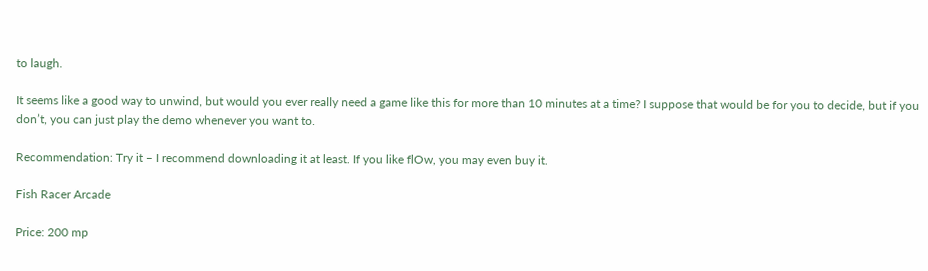to laugh.

It seems like a good way to unwind, but would you ever really need a game like this for more than 10 minutes at a time? I suppose that would be for you to decide, but if you don’t, you can just play the demo whenever you want to.

Recommendation: Try it – I recommend downloading it at least. If you like flOw, you may even buy it.

Fish Racer Arcade

Price: 200 mp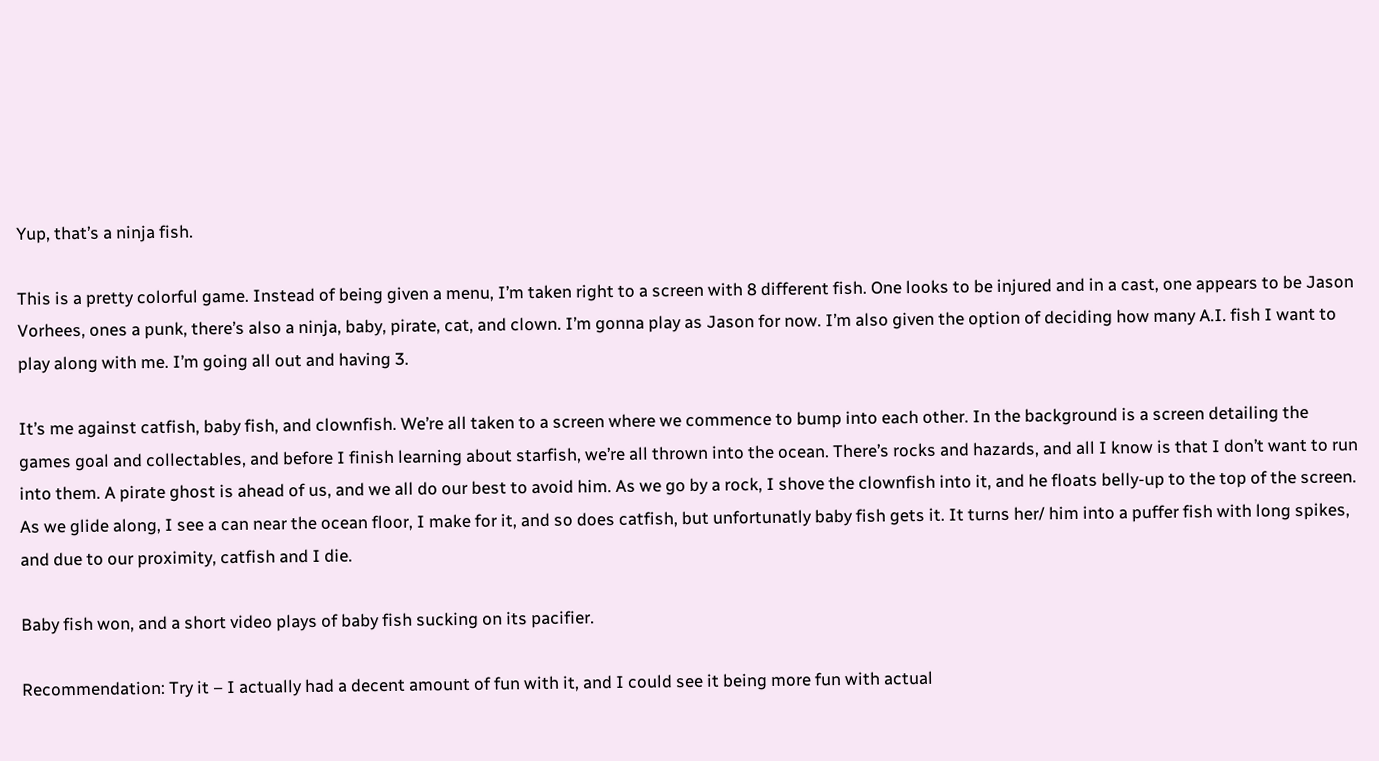Yup, that’s a ninja fish.

This is a pretty colorful game. Instead of being given a menu, I’m taken right to a screen with 8 different fish. One looks to be injured and in a cast, one appears to be Jason Vorhees, ones a punk, there’s also a ninja, baby, pirate, cat, and clown. I’m gonna play as Jason for now. I’m also given the option of deciding how many A.I. fish I want to play along with me. I’m going all out and having 3.

It’s me against catfish, baby fish, and clownfish. We’re all taken to a screen where we commence to bump into each other. In the background is a screen detailing the games goal and collectables, and before I finish learning about starfish, we’re all thrown into the ocean. There’s rocks and hazards, and all I know is that I don’t want to run into them. A pirate ghost is ahead of us, and we all do our best to avoid him. As we go by a rock, I shove the clownfish into it, and he floats belly-up to the top of the screen. As we glide along, I see a can near the ocean floor, I make for it, and so does catfish, but unfortunatly baby fish gets it. It turns her/ him into a puffer fish with long spikes, and due to our proximity, catfish and I die.

Baby fish won, and a short video plays of baby fish sucking on its pacifier.

Recommendation: Try it – I actually had a decent amount of fun with it, and I could see it being more fun with actual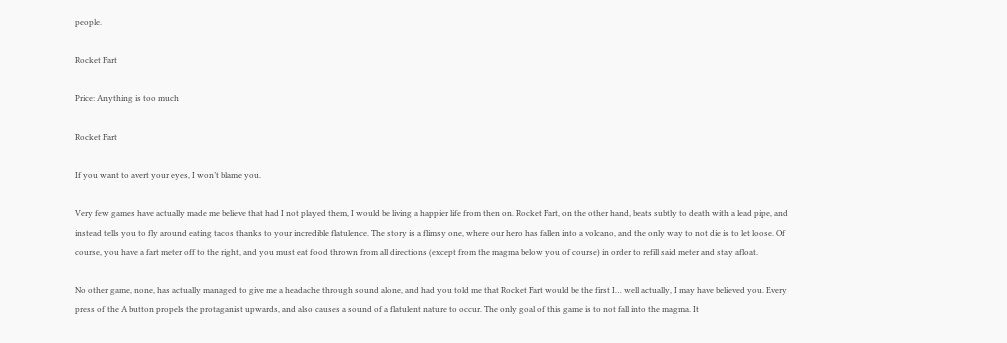people.

Rocket Fart

Price: Anything is too much

Rocket Fart

If you want to avert your eyes, I won’t blame you.

Very few games have actually made me believe that had I not played them, I would be living a happier life from then on. Rocket Fart, on the other hand, beats subtly to death with a lead pipe, and instead tells you to fly around eating tacos thanks to your incredible flatulence. The story is a flimsy one, where our hero has fallen into a volcano, and the only way to not die is to let loose. Of course, you have a fart meter off to the right, and you must eat food thrown from all directions (except from the magma below you of course) in order to refill said meter and stay afloat.

No other game, none, has actually managed to give me a headache through sound alone, and had you told me that Rocket Fart would be the first I… well actually, I may have believed you. Every press of the A button propels the protaganist upwards, and also causes a sound of a flatulent nature to occur. The only goal of this game is to not fall into the magma. It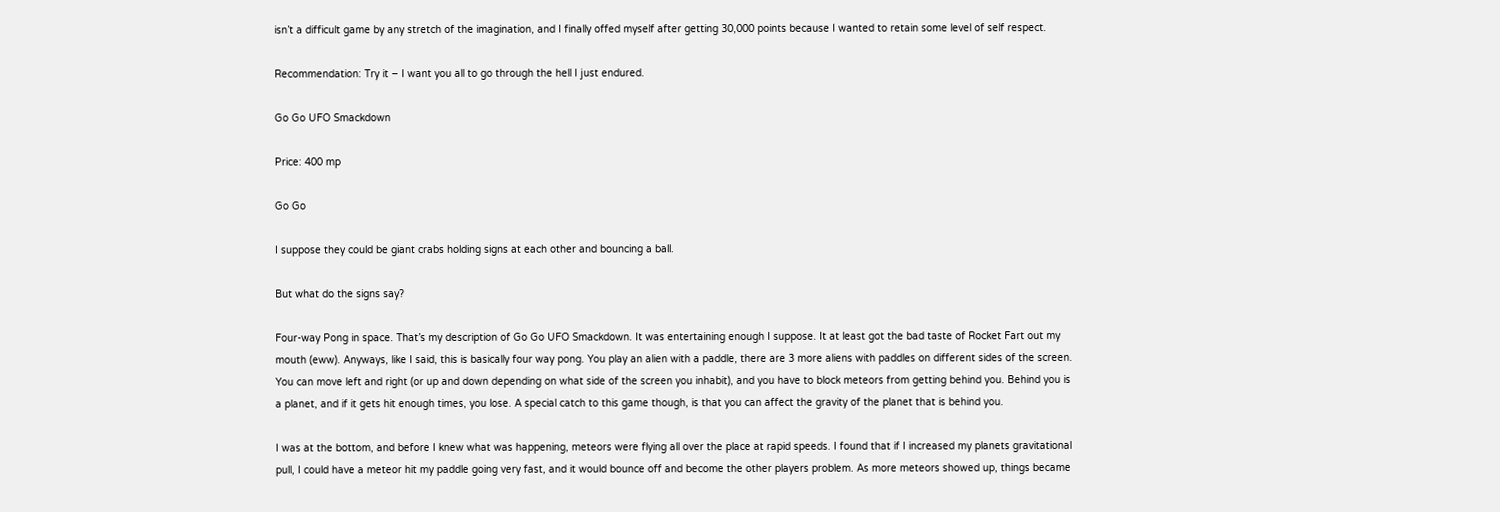isn’t a difficult game by any stretch of the imagination, and I finally offed myself after getting 30,000 points because I wanted to retain some level of self respect.

Recommendation: Try it – I want you all to go through the hell I just endured.

Go Go UFO Smackdown

Price: 400 mp

Go Go

I suppose they could be giant crabs holding signs at each other and bouncing a ball.

But what do the signs say?

Four-way Pong in space. That’s my description of Go Go UFO Smackdown. It was entertaining enough I suppose. It at least got the bad taste of Rocket Fart out my mouth (eww). Anyways, like I said, this is basically four way pong. You play an alien with a paddle, there are 3 more aliens with paddles on different sides of the screen. You can move left and right (or up and down depending on what side of the screen you inhabit), and you have to block meteors from getting behind you. Behind you is a planet, and if it gets hit enough times, you lose. A special catch to this game though, is that you can affect the gravity of the planet that is behind you.

I was at the bottom, and before I knew what was happening, meteors were flying all over the place at rapid speeds. I found that if I increased my planets gravitational pull, I could have a meteor hit my paddle going very fast, and it would bounce off and become the other players problem. As more meteors showed up, things became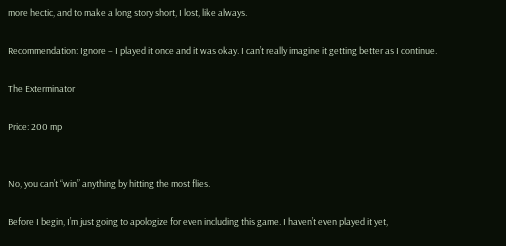more hectic, and to make a long story short, I lost, like always.

Recommendation: Ignore – I played it once and it was okay. I can’t really imagine it getting better as I continue.

The Exterminator

Price: 200 mp


No, you can’t “win” anything by hitting the most flies.

Before I begin, I’m just going to apologize for even including this game. I haven’t even played it yet,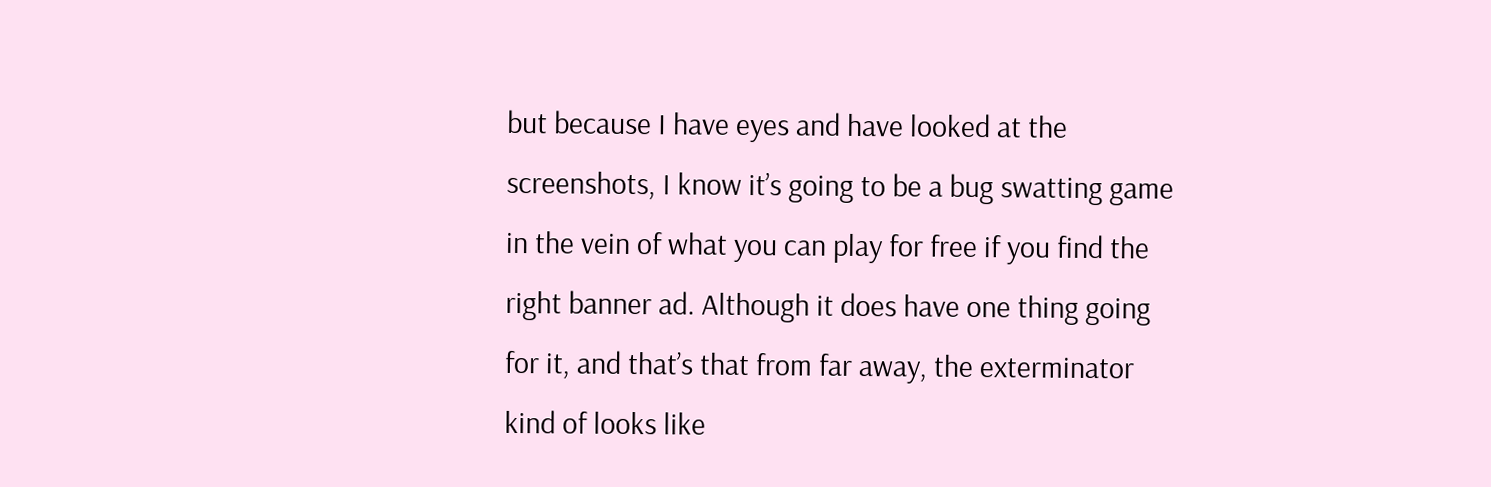but because I have eyes and have looked at the screenshots, I know it’s going to be a bug swatting game in the vein of what you can play for free if you find the right banner ad. Although it does have one thing going for it, and that’s that from far away, the exterminator kind of looks like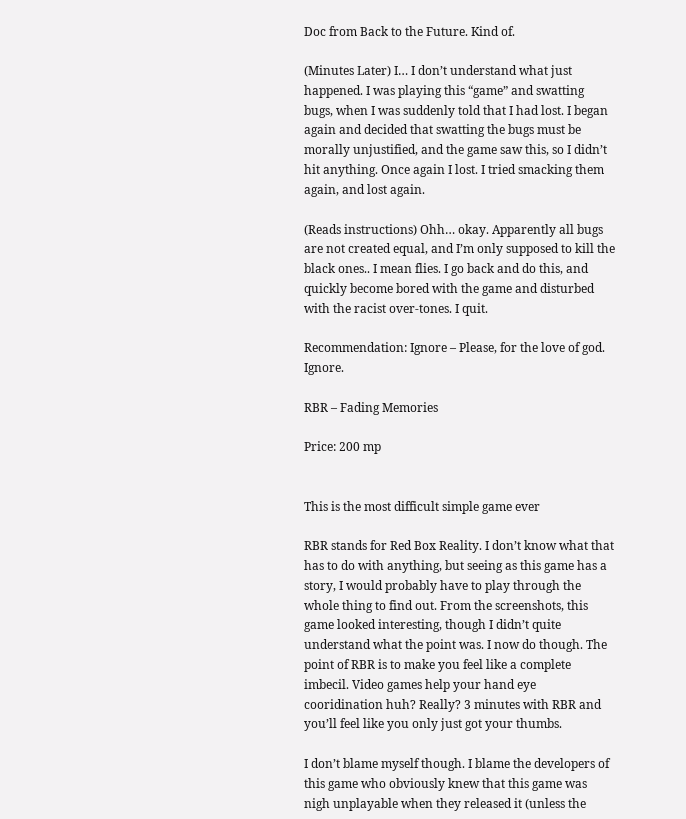Doc from Back to the Future. Kind of.

(Minutes Later) I… I don’t understand what just happened. I was playing this “game” and swatting bugs, when I was suddenly told that I had lost. I began again and decided that swatting the bugs must be morally unjustified, and the game saw this, so I didn’t hit anything. Once again I lost. I tried smacking them again, and lost again.

(Reads instructions) Ohh… okay. Apparently all bugs are not created equal, and I’m only supposed to kill the black ones.. I mean flies. I go back and do this, and quickly become bored with the game and disturbed with the racist over-tones. I quit.

Recommendation: Ignore – Please, for the love of god. Ignore.

RBR – Fading Memories

Price: 200 mp


This is the most difficult simple game ever

RBR stands for Red Box Reality. I don’t know what that has to do with anything, but seeing as this game has a story, I would probably have to play through the whole thing to find out. From the screenshots, this game looked interesting, though I didn’t quite understand what the point was. I now do though. The point of RBR is to make you feel like a complete imbecil. Video games help your hand eye cooridination huh? Really? 3 minutes with RBR and you’ll feel like you only just got your thumbs.

I don’t blame myself though. I blame the developers of this game who obviously knew that this game was nigh unplayable when they released it (unless the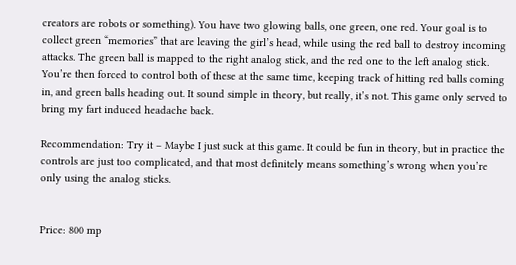creators are robots or something). You have two glowing balls, one green, one red. Your goal is to collect green “memories” that are leaving the girl’s head, while using the red ball to destroy incoming attacks. The green ball is mapped to the right analog stick, and the red one to the left analog stick. You’re then forced to control both of these at the same time, keeping track of hitting red balls coming in, and green balls heading out. It sound simple in theory, but really, it’s not. This game only served to bring my fart induced headache back.

Recommendation: Try it – Maybe I just suck at this game. It could be fun in theory, but in practice the controls are just too complicated, and that most definitely means something’s wrong when you’re only using the analog sticks.


Price: 800 mp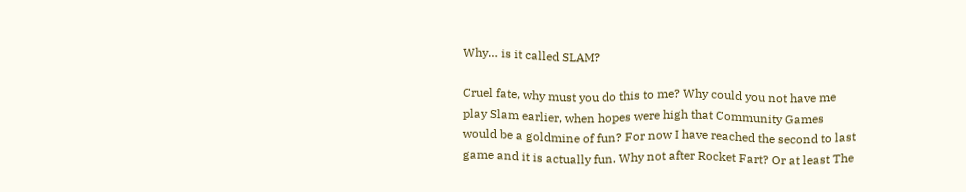Why… is it called SLAM?

Cruel fate, why must you do this to me? Why could you not have me play Slam earlier, when hopes were high that Community Games would be a goldmine of fun? For now I have reached the second to last game and it is actually fun. Why not after Rocket Fart? Or at least The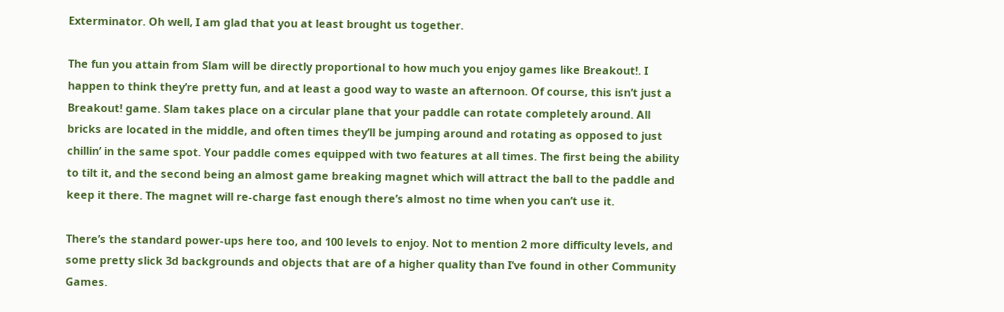Exterminator. Oh well, I am glad that you at least brought us together.

The fun you attain from Slam will be directly proportional to how much you enjoy games like Breakout!. I happen to think they’re pretty fun, and at least a good way to waste an afternoon. Of course, this isn’t just a Breakout! game. Slam takes place on a circular plane that your paddle can rotate completely around. All bricks are located in the middle, and often times they’ll be jumping around and rotating as opposed to just chillin’ in the same spot. Your paddle comes equipped with two features at all times. The first being the ability to tilt it, and the second being an almost game breaking magnet which will attract the ball to the paddle and keep it there. The magnet will re-charge fast enough there’s almost no time when you can’t use it.

There’s the standard power-ups here too, and 100 levels to enjoy. Not to mention 2 more difficulty levels, and some pretty slick 3d backgrounds and objects that are of a higher quality than I’ve found in other Community Games.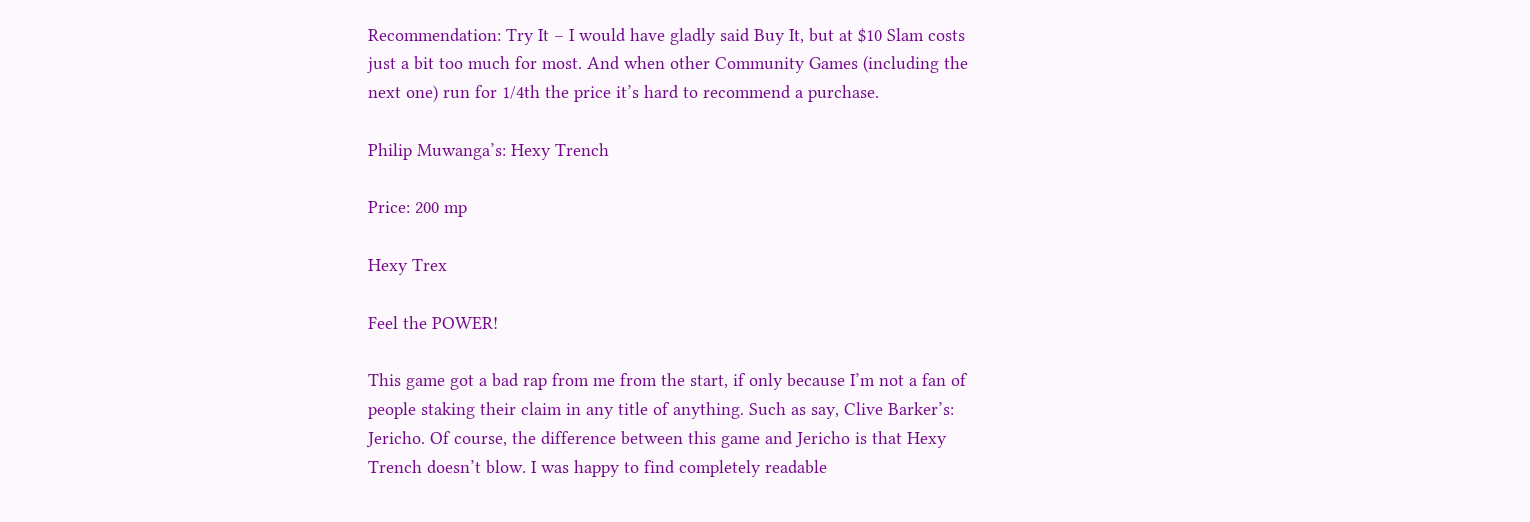Recommendation: Try It – I would have gladly said Buy It, but at $10 Slam costs just a bit too much for most. And when other Community Games (including the next one) run for 1/4th the price it’s hard to recommend a purchase.

Philip Muwanga’s: Hexy Trench

Price: 200 mp

Hexy Trex

Feel the POWER!

This game got a bad rap from me from the start, if only because I’m not a fan of people staking their claim in any title of anything. Such as say, Clive Barker’s: Jericho. Of course, the difference between this game and Jericho is that Hexy Trench doesn’t blow. I was happy to find completely readable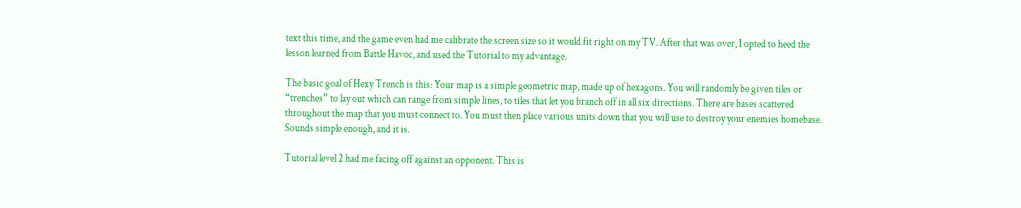text this time, and the game even had me calibrate the screen size so it would fit right on my TV. After that was over, I opted to heed the lesson learned from Battle Havoc, and used the Tutorial to my advantage.

The basic goal of Hexy Trench is this: Your map is a simple geometric map, made up of hexagons. You will randomly be given tiles or “trenches” to lay out which can range from simple lines, to tiles that let you branch off in all six directions. There are bases scattered throughout the map that you must connect to. You must then place various units down that you will use to destroy your enemies homebase. Sounds simple enough, and it is.

Tutorial level 2 had me facing off against an opponent. This is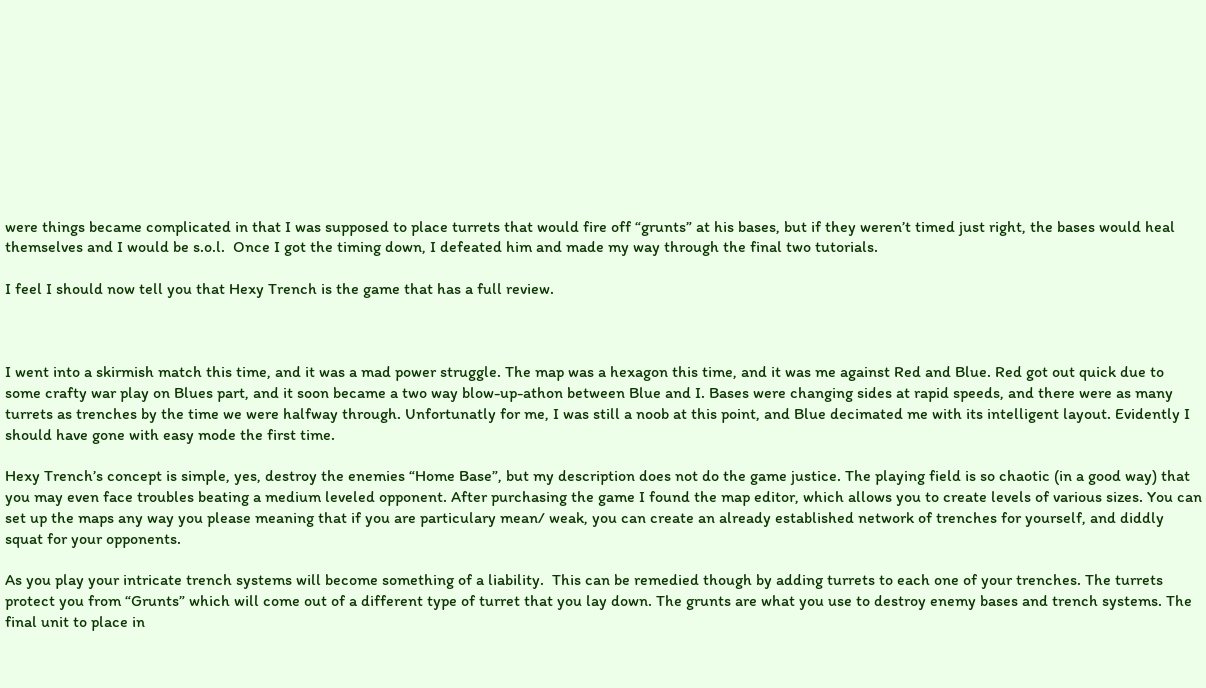were things became complicated in that I was supposed to place turrets that would fire off “grunts” at his bases, but if they weren’t timed just right, the bases would heal themselves and I would be s.o.l.  Once I got the timing down, I defeated him and made my way through the final two tutorials.

I feel I should now tell you that Hexy Trench is the game that has a full review.



I went into a skirmish match this time, and it was a mad power struggle. The map was a hexagon this time, and it was me against Red and Blue. Red got out quick due to some crafty war play on Blues part, and it soon became a two way blow-up-athon between Blue and I. Bases were changing sides at rapid speeds, and there were as many turrets as trenches by the time we were halfway through. Unfortunatly for me, I was still a noob at this point, and Blue decimated me with its intelligent layout. Evidently I should have gone with easy mode the first time.

Hexy Trench’s concept is simple, yes, destroy the enemies “Home Base”, but my description does not do the game justice. The playing field is so chaotic (in a good way) that you may even face troubles beating a medium leveled opponent. After purchasing the game I found the map editor, which allows you to create levels of various sizes. You can set up the maps any way you please meaning that if you are particulary mean/ weak, you can create an already established network of trenches for yourself, and diddly squat for your opponents.

As you play your intricate trench systems will become something of a liability.  This can be remedied though by adding turrets to each one of your trenches. The turrets protect you from “Grunts” which will come out of a different type of turret that you lay down. The grunts are what you use to destroy enemy bases and trench systems. The final unit to place in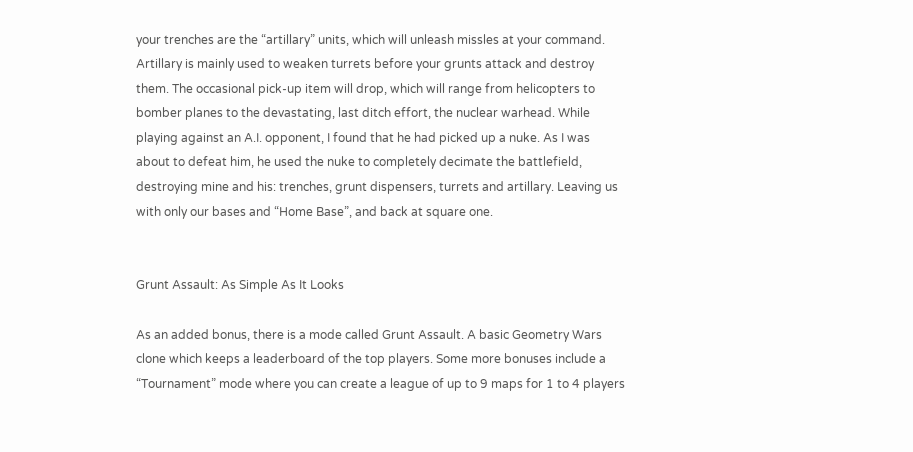your trenches are the “artillary” units, which will unleash missles at your command. Artillary is mainly used to weaken turrets before your grunts attack and destroy them. The occasional pick-up item will drop, which will range from helicopters to bomber planes to the devastating, last ditch effort, the nuclear warhead. While playing against an A.I. opponent, I found that he had picked up a nuke. As I was about to defeat him, he used the nuke to completely decimate the battlefield, destroying mine and his: trenches, grunt dispensers, turrets and artillary. Leaving us with only our bases and “Home Base”, and back at square one.


Grunt Assault: As Simple As It Looks

As an added bonus, there is a mode called Grunt Assault. A basic Geometry Wars clone which keeps a leaderboard of the top players. Some more bonuses include a “Tournament” mode where you can create a league of up to 9 maps for 1 to 4 players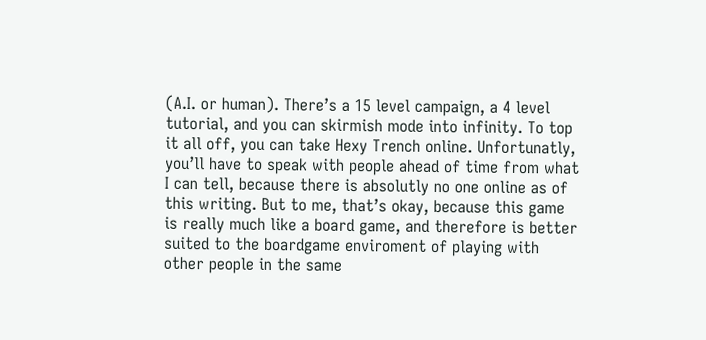(A.I. or human). There’s a 15 level campaign, a 4 level tutorial, and you can skirmish mode into infinity. To top it all off, you can take Hexy Trench online. Unfortunatly, you’ll have to speak with people ahead of time from what I can tell, because there is absolutly no one online as of this writing. But to me, that’s okay, because this game is really much like a board game, and therefore is better suited to the boardgame enviroment of playing with other people in the same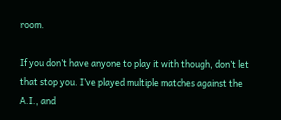room.

If you don’t have anyone to play it with though, don’t let that stop you. I’ve played multiple matches against the A.I., and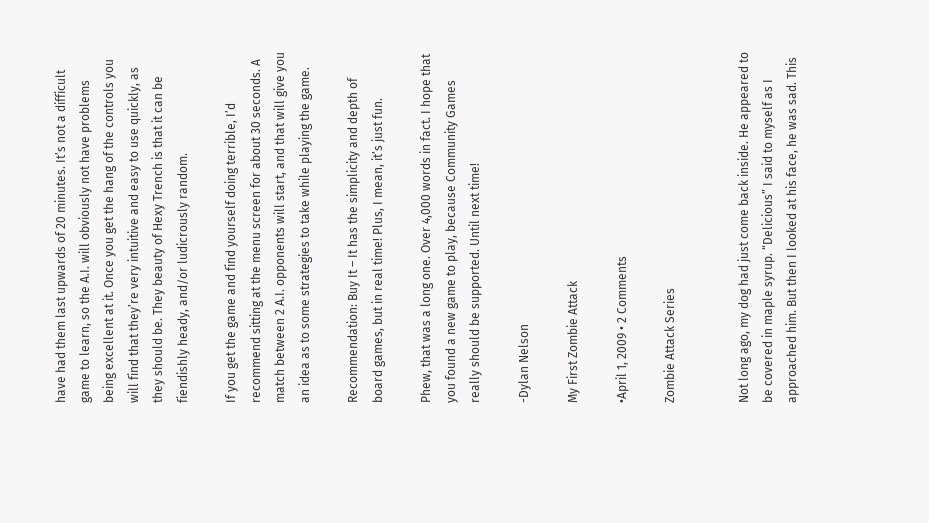have had them last upwards of 20 minutes. It’s not a difficult game to learn, so the A.I. will obviously not have problems being excellent at it. Once you get the hang of the controls you will find that they’re very intuitive and easy to use quickly, as they should be. They beauty of Hexy Trench is that it can be fiendishly heady, and/or ludicrously random.

If you get the game and find yourself doing terrible, I’d recommend sitting at the menu screen for about 30 seconds. A match between 2 A.I. opponents will start, and that will give you an idea as to some strategies to take while playing the game.

Recommendation: Buy It – It has the simplicity and depth of board games, but in real time! Plus, I mean, it’s just fun.

Phew, that was a long one. Over 4,000 words in fact. I hope that you found a new game to play, because Community Games really should be supported. Until next time!

-Dylan Nelson

My First Zombie Attack

•April 1, 2009 • 2 Comments

Zombie Attack Series


Not long ago, my dog had just come back inside. He appeared to be covered in maple syrup. “Delicious” I said to myself as I approached him. But then I looked at his face, he was sad. This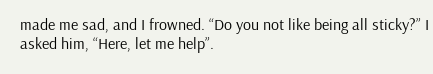made me sad, and I frowned. “Do you not like being all sticky?” I asked him, “Here, let me help”.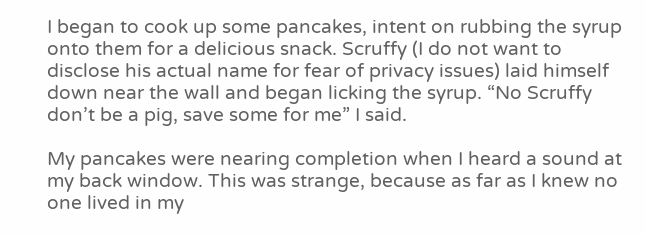I began to cook up some pancakes, intent on rubbing the syrup onto them for a delicious snack. Scruffy (I do not want to disclose his actual name for fear of privacy issues) laid himself down near the wall and began licking the syrup. “No Scruffy don’t be a pig, save some for me” I said.

My pancakes were nearing completion when I heard a sound at my back window. This was strange, because as far as I knew no one lived in my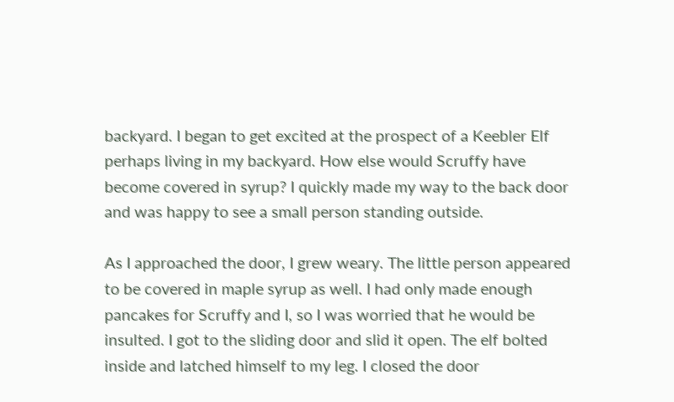backyard. I began to get excited at the prospect of a Keebler Elf perhaps living in my backyard. How else would Scruffy have become covered in syrup? I quickly made my way to the back door and was happy to see a small person standing outside.

As I approached the door, I grew weary. The little person appeared to be covered in maple syrup as well. I had only made enough pancakes for Scruffy and I, so I was worried that he would be insulted. I got to the sliding door and slid it open. The elf bolted inside and latched himself to my leg. I closed the door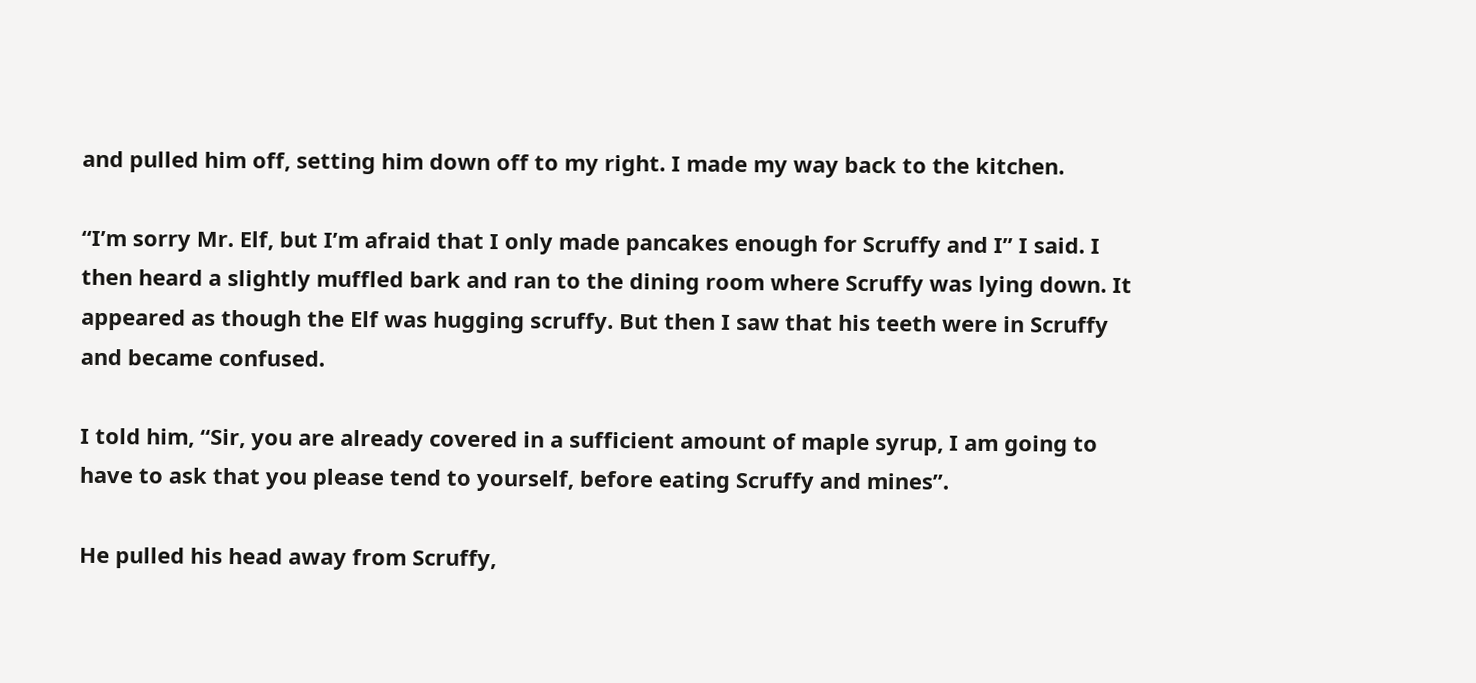and pulled him off, setting him down off to my right. I made my way back to the kitchen.

“I’m sorry Mr. Elf, but I’m afraid that I only made pancakes enough for Scruffy and I” I said. I then heard a slightly muffled bark and ran to the dining room where Scruffy was lying down. It appeared as though the Elf was hugging scruffy. But then I saw that his teeth were in Scruffy and became confused.

I told him, “Sir, you are already covered in a sufficient amount of maple syrup, I am going to have to ask that you please tend to yourself, before eating Scruffy and mines”.

He pulled his head away from Scruffy,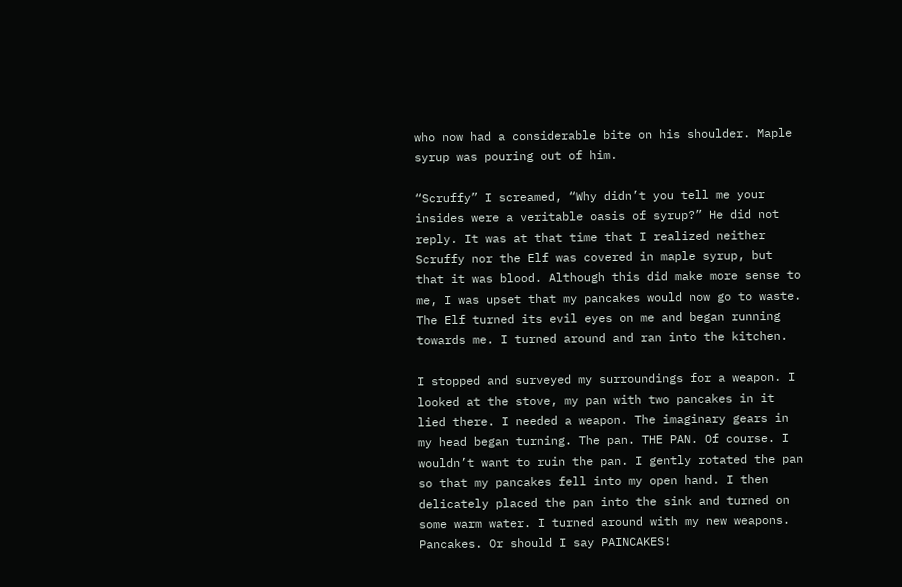who now had a considerable bite on his shoulder. Maple syrup was pouring out of him.

“Scruffy” I screamed, “Why didn’t you tell me your insides were a veritable oasis of syrup?” He did not reply. It was at that time that I realized neither Scruffy nor the Elf was covered in maple syrup, but that it was blood. Although this did make more sense to me, I was upset that my pancakes would now go to waste. The Elf turned its evil eyes on me and began running towards me. I turned around and ran into the kitchen.

I stopped and surveyed my surroundings for a weapon. I looked at the stove, my pan with two pancakes in it lied there. I needed a weapon. The imaginary gears in my head began turning. The pan. THE PAN. Of course. I wouldn’t want to ruin the pan. I gently rotated the pan so that my pancakes fell into my open hand. I then delicately placed the pan into the sink and turned on some warm water. I turned around with my new weapons. Pancakes. Or should I say PAINCAKES!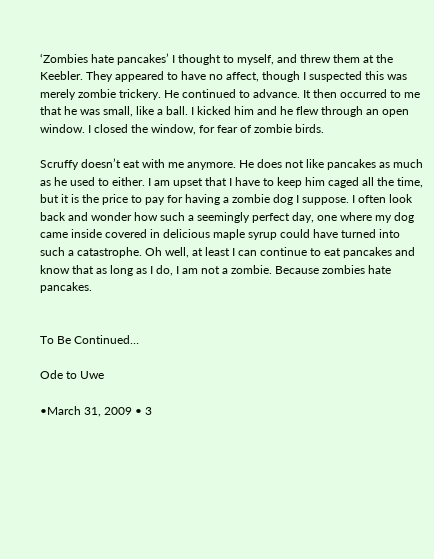‘Zombies hate pancakes’ I thought to myself, and threw them at the Keebler. They appeared to have no affect, though I suspected this was merely zombie trickery. He continued to advance. It then occurred to me that he was small, like a ball. I kicked him and he flew through an open window. I closed the window, for fear of zombie birds.

Scruffy doesn’t eat with me anymore. He does not like pancakes as much as he used to either. I am upset that I have to keep him caged all the time, but it is the price to pay for having a zombie dog I suppose. I often look back and wonder how such a seemingly perfect day, one where my dog came inside covered in delicious maple syrup could have turned into such a catastrophe. Oh well, at least I can continue to eat pancakes and know that as long as I do, I am not a zombie. Because zombies hate pancakes.


To Be Continued…

Ode to Uwe

•March 31, 2009 • 3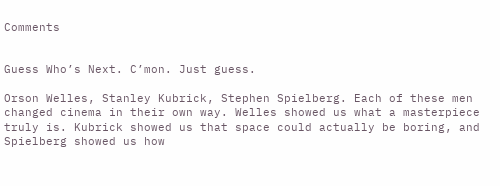Comments


Guess Who’s Next. C’mon. Just guess.

Orson Welles, Stanley Kubrick, Stephen Spielberg. Each of these men changed cinema in their own way. Welles showed us what a masterpiece truly is. Kubrick showed us that space could actually be boring, and Spielberg showed us how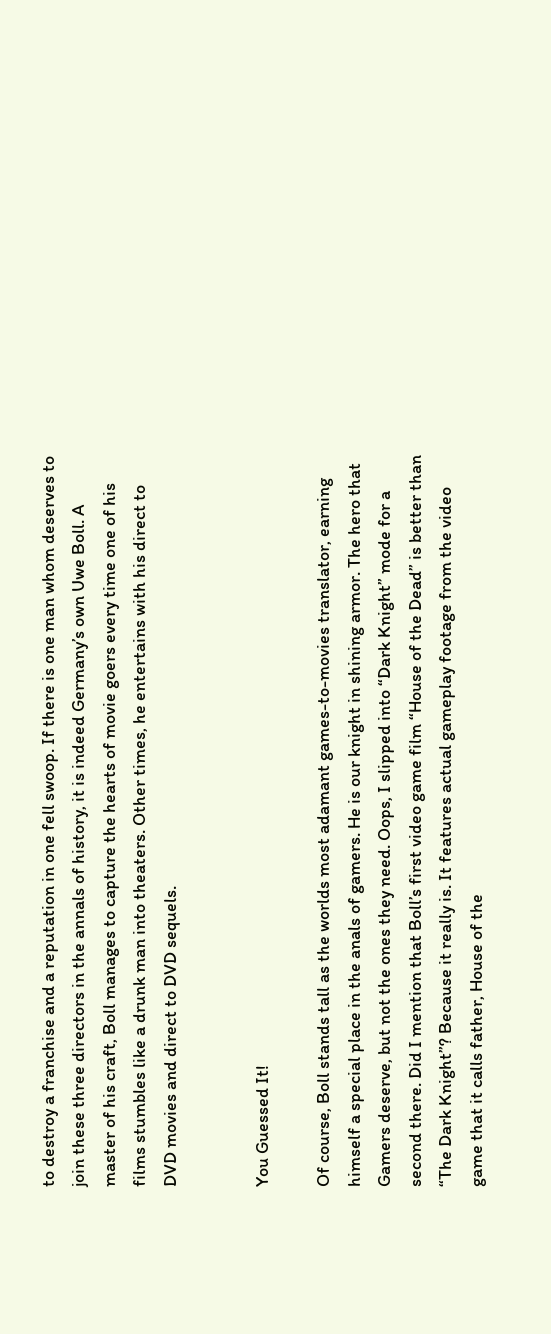to destroy a franchise and a reputation in one fell swoop. If there is one man whom deserves to join these three directors in the annals of history, it is indeed Germany’s own Uwe Boll. A master of his craft, Boll manages to capture the hearts of movie goers every time one of his films stumbles like a drunk man into theaters. Other times, he entertains with his direct to DVD movies and direct to DVD sequels.


You Guessed It!

Of course, Boll stands tall as the worlds most adamant games-to-movies translator, earning himself a special place in the anals of gamers. He is our knight in shining armor. The hero that Gamers deserve, but not the ones they need. Oops, I slipped into “Dark Knight” mode for a second there. Did I mention that Boll’s first video game film “House of the Dead” is better than “The Dark Knight”? Because it really is. It features actual gameplay footage from the video game that it calls father, House of the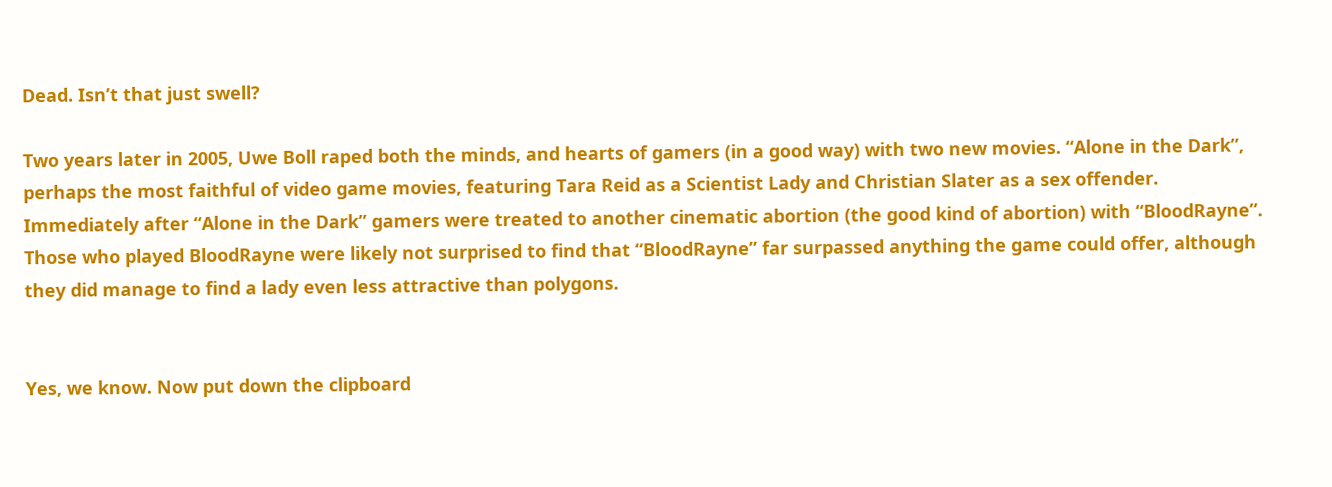Dead. Isn’t that just swell?

Two years later in 2005, Uwe Boll raped both the minds, and hearts of gamers (in a good way) with two new movies. “Alone in the Dark”, perhaps the most faithful of video game movies, featuring Tara Reid as a Scientist Lady and Christian Slater as a sex offender. Immediately after “Alone in the Dark” gamers were treated to another cinematic abortion (the good kind of abortion) with “BloodRayne”. Those who played BloodRayne were likely not surprised to find that “BloodRayne” far surpassed anything the game could offer, although they did manage to find a lady even less attractive than polygons.


Yes, we know. Now put down the clipboard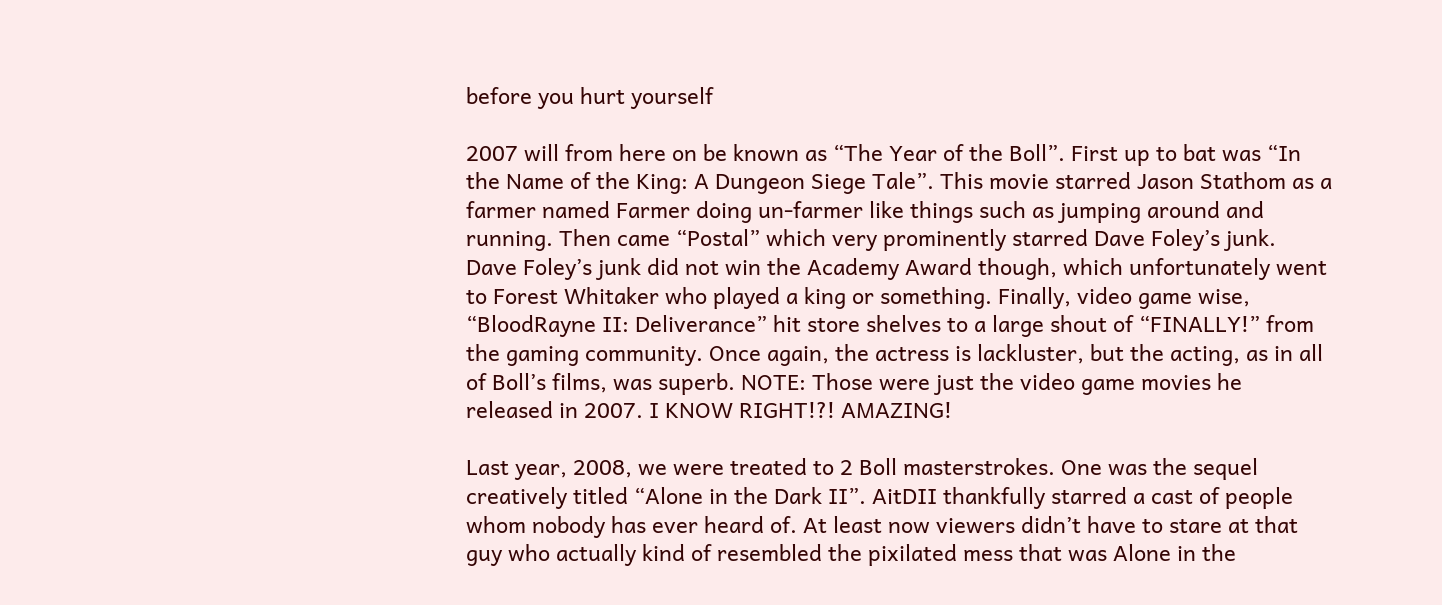before you hurt yourself

2007 will from here on be known as “The Year of the Boll”. First up to bat was “In the Name of the King: A Dungeon Siege Tale”. This movie starred Jason Stathom as a farmer named Farmer doing un-farmer like things such as jumping around and running. Then came “Postal” which very prominently starred Dave Foley’s junk. Dave Foley’s junk did not win the Academy Award though, which unfortunately went to Forest Whitaker who played a king or something. Finally, video game wise, “BloodRayne II: Deliverance” hit store shelves to a large shout of “FINALLY!” from the gaming community. Once again, the actress is lackluster, but the acting, as in all of Boll’s films, was superb. NOTE: Those were just the video game movies he released in 2007. I KNOW RIGHT!?! AMAZING!

Last year, 2008, we were treated to 2 Boll masterstrokes. One was the sequel creatively titled “Alone in the Dark II”. AitDII thankfully starred a cast of people whom nobody has ever heard of. At least now viewers didn’t have to stare at that guy who actually kind of resembled the pixilated mess that was Alone in the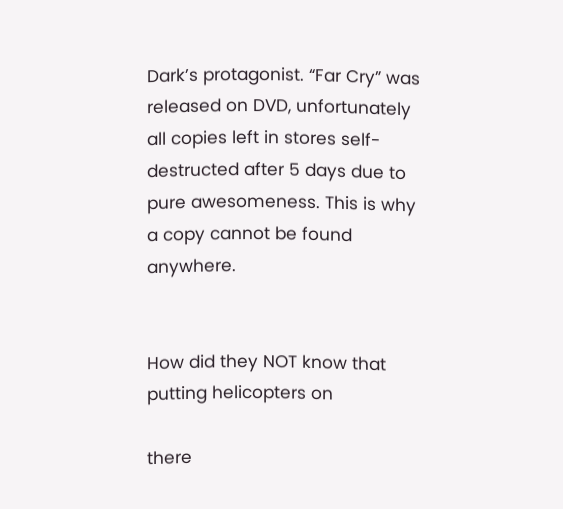Dark’s protagonist. “Far Cry” was released on DVD, unfortunately all copies left in stores self-destructed after 5 days due to pure awesomeness. This is why a copy cannot be found anywhere.


How did they NOT know that putting helicopters on

there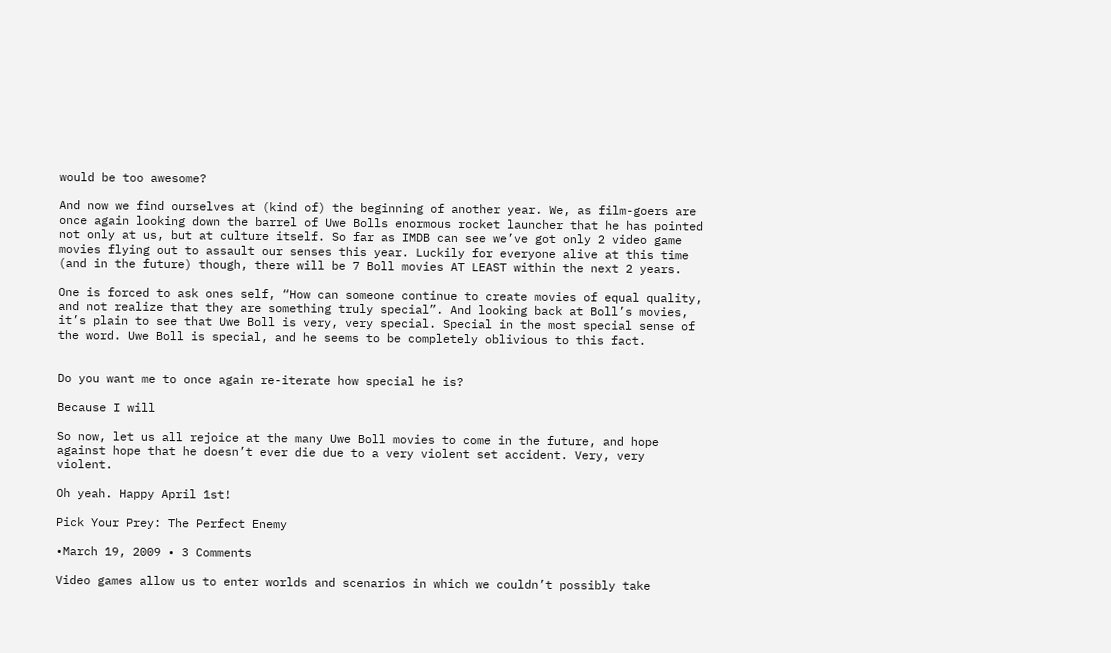would be too awesome?

And now we find ourselves at (kind of) the beginning of another year. We, as film-goers are once again looking down the barrel of Uwe Bolls enormous rocket launcher that he has pointed not only at us, but at culture itself. So far as IMDB can see we’ve got only 2 video game movies flying out to assault our senses this year. Luckily for everyone alive at this time (and in the future) though, there will be 7 Boll movies AT LEAST within the next 2 years.

One is forced to ask ones self, “How can someone continue to create movies of equal quality, and not realize that they are something truly special”. And looking back at Boll’s movies, it’s plain to see that Uwe Boll is very, very special. Special in the most special sense of the word. Uwe Boll is special, and he seems to be completely oblivious to this fact.


Do you want me to once again re-iterate how special he is?

Because I will

So now, let us all rejoice at the many Uwe Boll movies to come in the future, and hope against hope that he doesn’t ever die due to a very violent set accident. Very, very violent.

Oh yeah. Happy April 1st!

Pick Your Prey: The Perfect Enemy

•March 19, 2009 • 3 Comments

Video games allow us to enter worlds and scenarios in which we couldn’t possibly take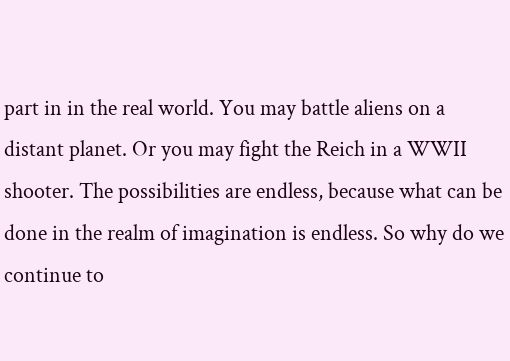part in in the real world. You may battle aliens on a distant planet. Or you may fight the Reich in a WWII shooter. The possibilities are endless, because what can be done in the realm of imagination is endless. So why do we continue to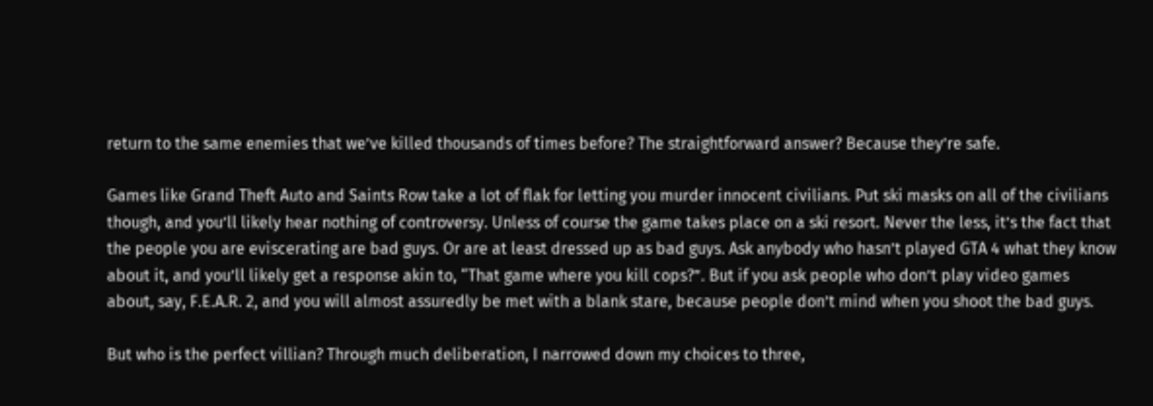return to the same enemies that we’ve killed thousands of times before? The straightforward answer? Because they’re safe.

Games like Grand Theft Auto and Saints Row take a lot of flak for letting you murder innocent civilians. Put ski masks on all of the civilians though, and you’ll likely hear nothing of controversy. Unless of course the game takes place on a ski resort. Never the less, it’s the fact that the people you are eviscerating are bad guys. Or are at least dressed up as bad guys. Ask anybody who hasn’t played GTA 4 what they know about it, and you’ll likely get a response akin to, “That game where you kill cops?”. But if you ask people who don’t play video games about, say, F.E.A.R. 2, and you will almost assuredly be met with a blank stare, because people don’t mind when you shoot the bad guys.

But who is the perfect villian? Through much deliberation, I narrowed down my choices to three,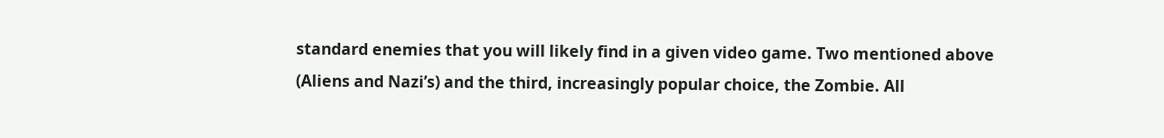standard enemies that you will likely find in a given video game. Two mentioned above (Aliens and Nazi’s) and the third, increasingly popular choice, the Zombie. All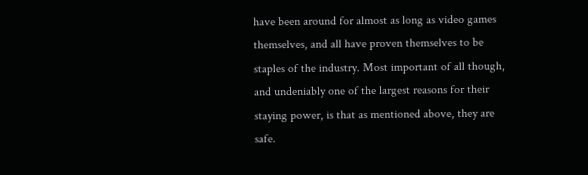have been around for almost as long as video games themselves, and all have proven themselves to be staples of the industry. Most important of all though, and undeniably one of the largest reasons for their staying power, is that as mentioned above, they are safe.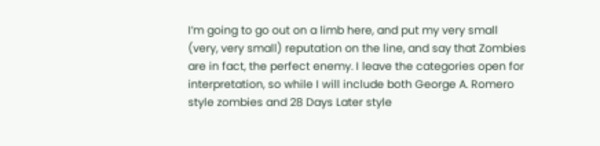I’m going to go out on a limb here, and put my very small (very, very small) reputation on the line, and say that Zombies are in fact, the perfect enemy. I leave the categories open for interpretation, so while I will include both George A. Romero style zombies and 28 Days Later style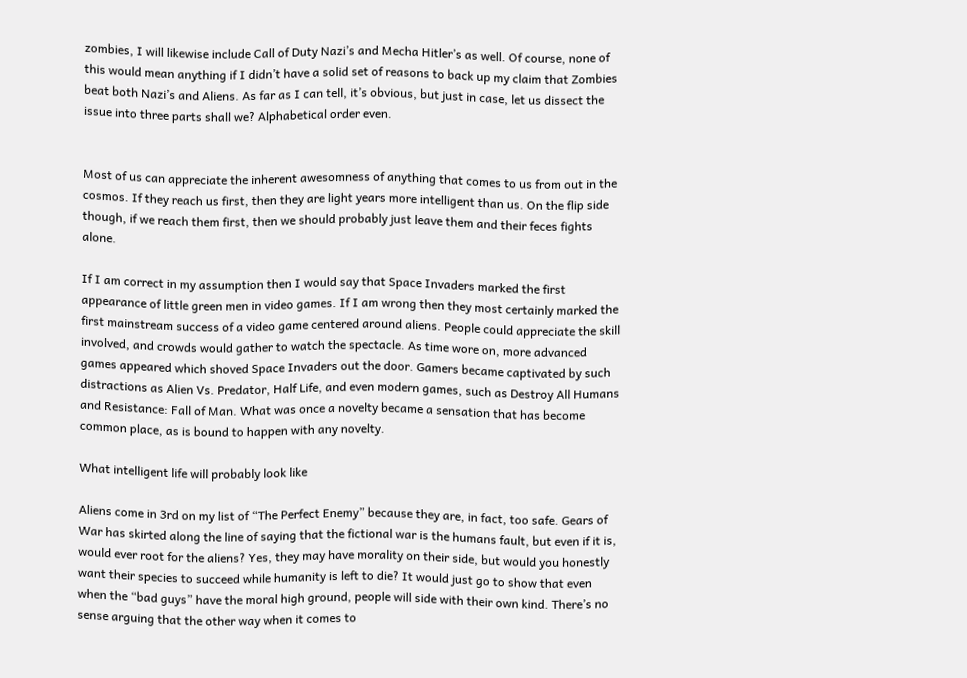zombies, I will likewise include Call of Duty Nazi’s and Mecha Hitler’s as well. Of course, none of this would mean anything if I didn’t have a solid set of reasons to back up my claim that Zombies beat both Nazi’s and Aliens. As far as I can tell, it’s obvious, but just in case, let us dissect the issue into three parts shall we? Alphabetical order even.


Most of us can appreciate the inherent awesomness of anything that comes to us from out in the cosmos. If they reach us first, then they are light years more intelligent than us. On the flip side though, if we reach them first, then we should probably just leave them and their feces fights alone.

If I am correct in my assumption then I would say that Space Invaders marked the first appearance of little green men in video games. If I am wrong then they most certainly marked the first mainstream success of a video game centered around aliens. People could appreciate the skill involved, and crowds would gather to watch the spectacle. As time wore on, more advanced games appeared which shoved Space Invaders out the door. Gamers became captivated by such distractions as Alien Vs. Predator, Half Life, and even modern games, such as Destroy All Humans and Resistance: Fall of Man. What was once a novelty became a sensation that has become common place, as is bound to happen with any novelty.

What intelligent life will probably look like

Aliens come in 3rd on my list of “The Perfect Enemy” because they are, in fact, too safe. Gears of War has skirted along the line of saying that the fictional war is the humans fault, but even if it is, would ever root for the aliens? Yes, they may have morality on their side, but would you honestly want their species to succeed while humanity is left to die? It would just go to show that even when the “bad guys” have the moral high ground, people will side with their own kind. There’s no sense arguing that the other way when it comes to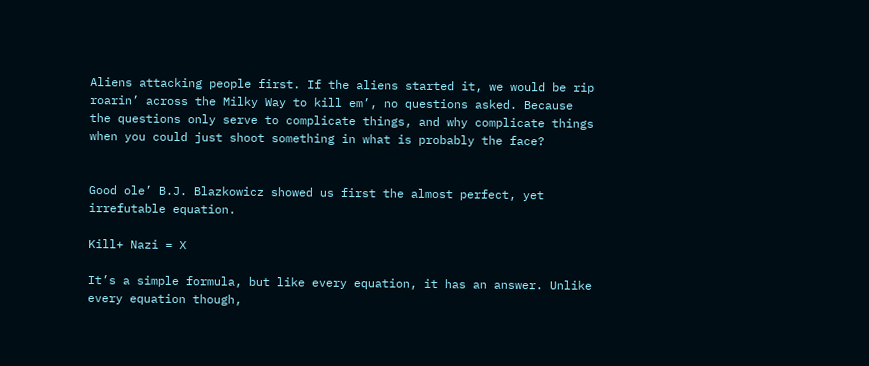Aliens attacking people first. If the aliens started it, we would be rip roarin’ across the Milky Way to kill em’, no questions asked. Because the questions only serve to complicate things, and why complicate things when you could just shoot something in what is probably the face?


Good ole’ B.J. Blazkowicz showed us first the almost perfect, yet irrefutable equation.

Kill+ Nazi = X

It’s a simple formula, but like every equation, it has an answer. Unlike every equation though,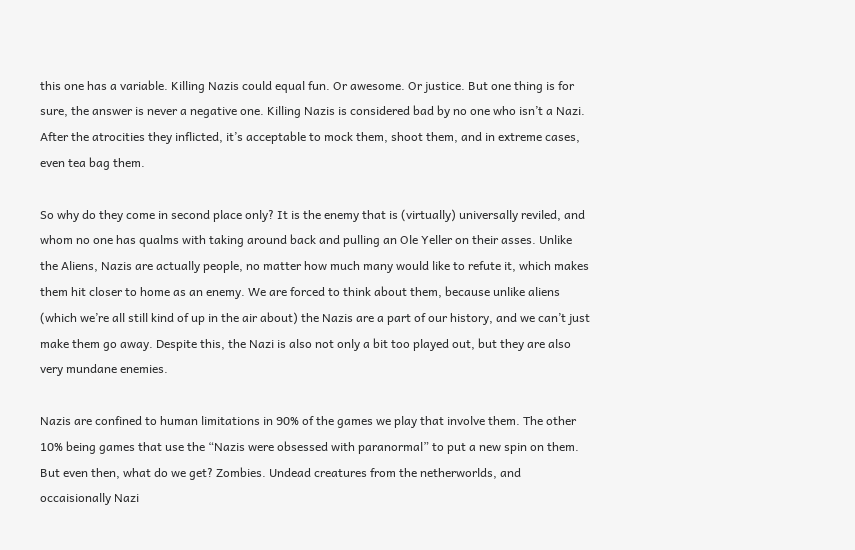this one has a variable. Killing Nazis could equal fun. Or awesome. Or justice. But one thing is for sure, the answer is never a negative one. Killing Nazis is considered bad by no one who isn’t a Nazi. After the atrocities they inflicted, it’s acceptable to mock them, shoot them, and in extreme cases, even tea bag them.

So why do they come in second place only? It is the enemy that is (virtually) universally reviled, and whom no one has qualms with taking around back and pulling an Ole Yeller on their asses. Unlike the Aliens, Nazis are actually people, no matter how much many would like to refute it, which makes them hit closer to home as an enemy. We are forced to think about them, because unlike aliens (which we’re all still kind of up in the air about) the Nazis are a part of our history, and we can’t just make them go away. Despite this, the Nazi is also not only a bit too played out, but they are also very mundane enemies.

Nazis are confined to human limitations in 90% of the games we play that involve them. The other 10% being games that use the “Nazis were obsessed with paranormal” to put a new spin on them. But even then, what do we get? Zombies. Undead creatures from the netherworlds, and occaisionally Nazi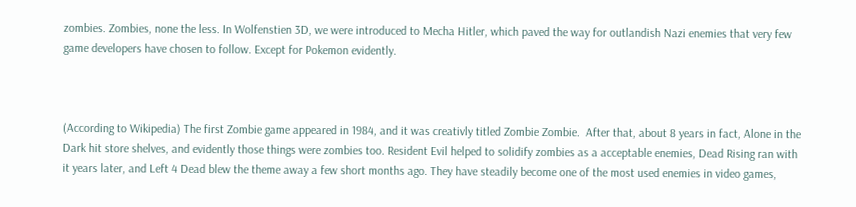zombies. Zombies, none the less. In Wolfenstien 3D, we were introduced to Mecha Hitler, which paved the way for outlandish Nazi enemies that very few game developers have chosen to follow. Except for Pokemon evidently.



(According to Wikipedia) The first Zombie game appeared in 1984, and it was creativly titled Zombie Zombie.  After that, about 8 years in fact, Alone in the Dark hit store shelves, and evidently those things were zombies too. Resident Evil helped to solidify zombies as a acceptable enemies, Dead Rising ran with it years later, and Left 4 Dead blew the theme away a few short months ago. They have steadily become one of the most used enemies in video games,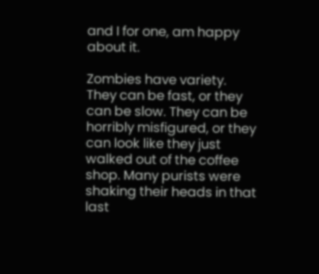and I for one, am happy about it.

Zombies have variety. They can be fast, or they can be slow. They can be horribly misfigured, or they can look like they just walked out of the coffee shop. Many purists were shaking their heads in that last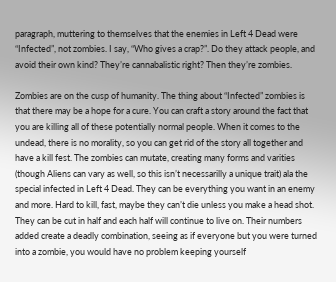paragraph, muttering to themselves that the enemies in Left 4 Dead were “Infected”, not zombies. I say, “Who gives a crap?”. Do they attack people, and avoid their own kind? They’re cannabalistic right? Then they’re zombies.

Zombies are on the cusp of humanity. The thing about “Infected” zombies is that there may be a hope for a cure. You can craft a story around the fact that you are killing all of these potentially normal people. When it comes to the undead, there is no morality, so you can get rid of the story all together and have a kill fest. The zombies can mutate, creating many forms and varities (though Aliens can vary as well, so this isn’t necessarilly a unique trait) ala the special infected in Left 4 Dead. They can be everything you want in an enemy and more. Hard to kill, fast, maybe they can’t die unless you make a head shot. They can be cut in half and each half will continue to live on. Their numbers added create a deadly combination, seeing as if everyone but you were turned into a zombie, you would have no problem keeping yourself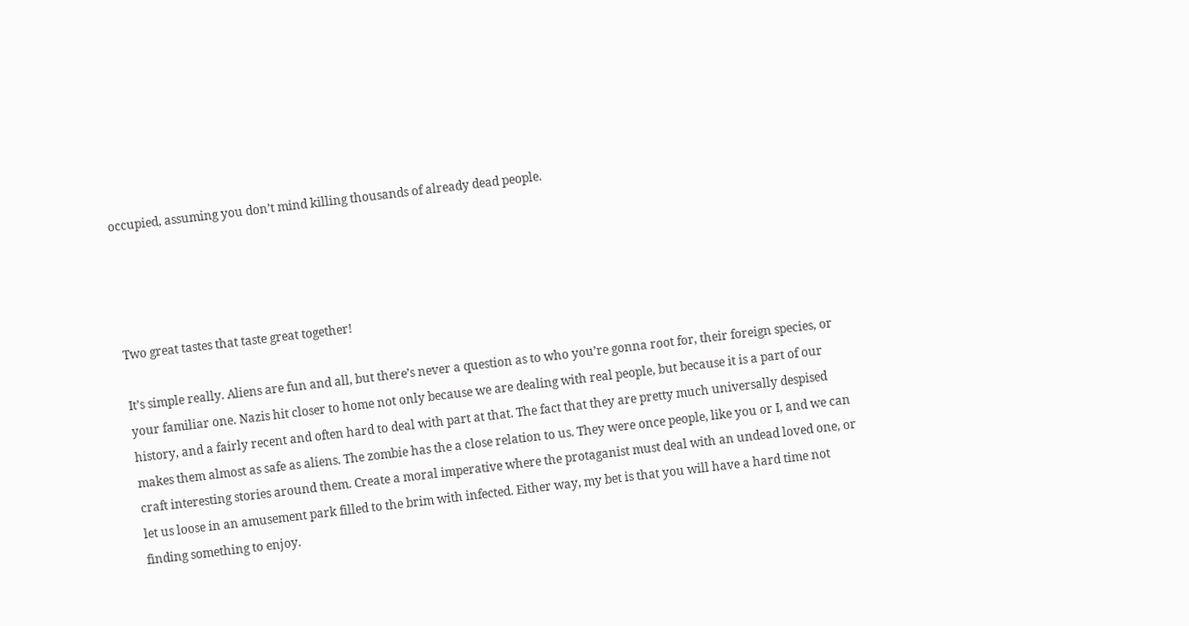occupied, assuming you don’t mind killing thousands of already dead people.




Two great tastes that taste great together!

It’s simple really. Aliens are fun and all, but there’s never a question as to who you’re gonna root for, their foreign species, or your familiar one. Nazis hit closer to home not only because we are dealing with real people, but because it is a part of our history, and a fairly recent and often hard to deal with part at that. The fact that they are pretty much universally despised makes them almost as safe as aliens. The zombie has the a close relation to us. They were once people, like you or I, and we can craft interesting stories around them. Create a moral imperative where the protaganist must deal with an undead loved one, or let us loose in an amusement park filled to the brim with infected. Either way, my bet is that you will have a hard time not finding something to enjoy.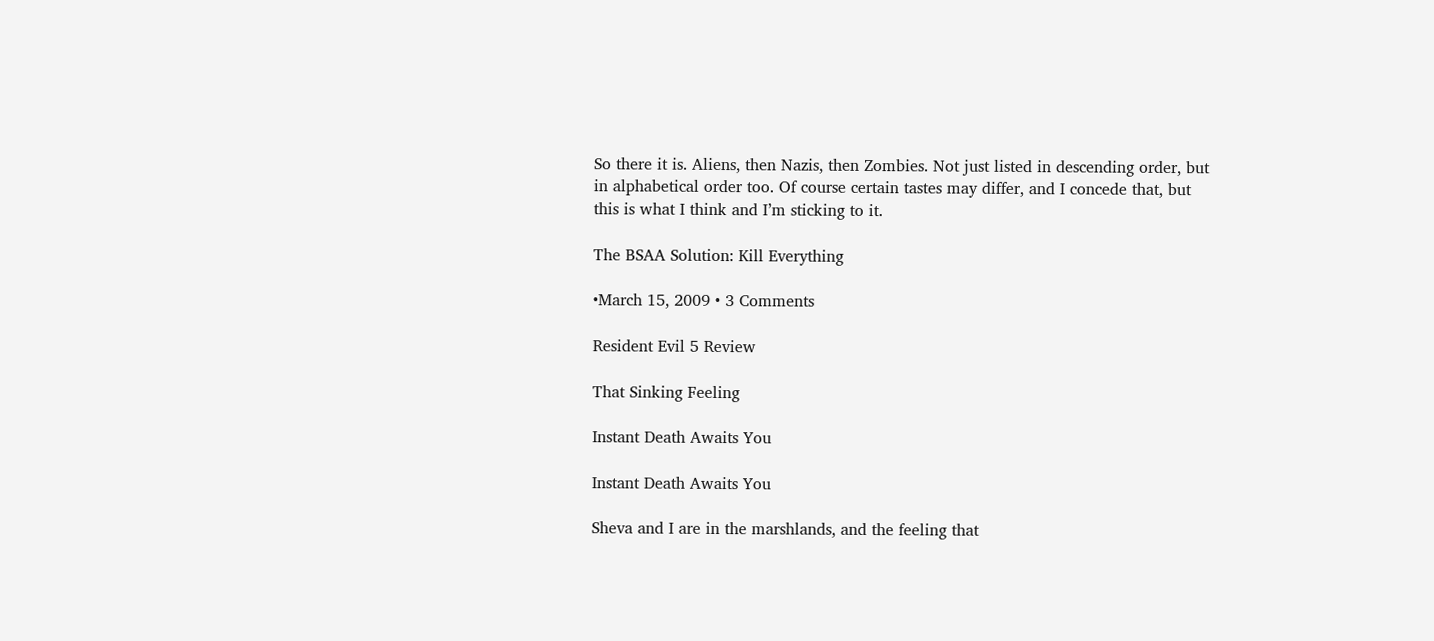So there it is. Aliens, then Nazis, then Zombies. Not just listed in descending order, but in alphabetical order too. Of course certain tastes may differ, and I concede that, but this is what I think and I’m sticking to it.

The BSAA Solution: Kill Everything

•March 15, 2009 • 3 Comments

Resident Evil 5 Review

That Sinking Feeling

Instant Death Awaits You

Instant Death Awaits You

Sheva and I are in the marshlands, and the feeling that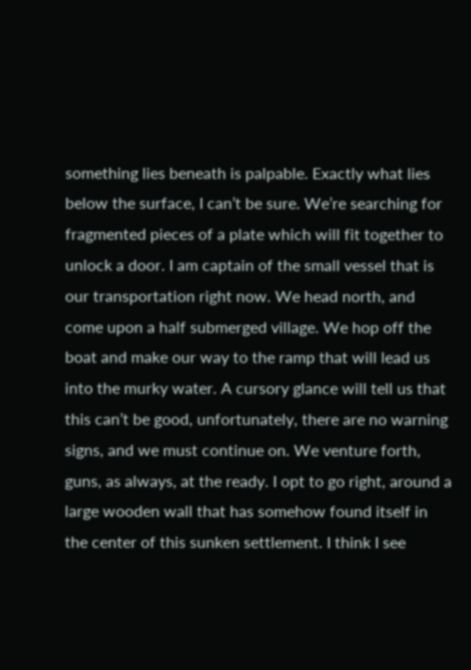something lies beneath is palpable. Exactly what lies below the surface, I can’t be sure. We’re searching for fragmented pieces of a plate which will fit together to unlock a door. I am captain of the small vessel that is our transportation right now. We head north, and come upon a half submerged village. We hop off the boat and make our way to the ramp that will lead us into the murky water. A cursory glance will tell us that this can’t be good, unfortunately, there are no warning signs, and we must continue on. We venture forth, guns, as always, at the ready. I opt to go right, around a large wooden wall that has somehow found itself in the center of this sunken settlement. I think I see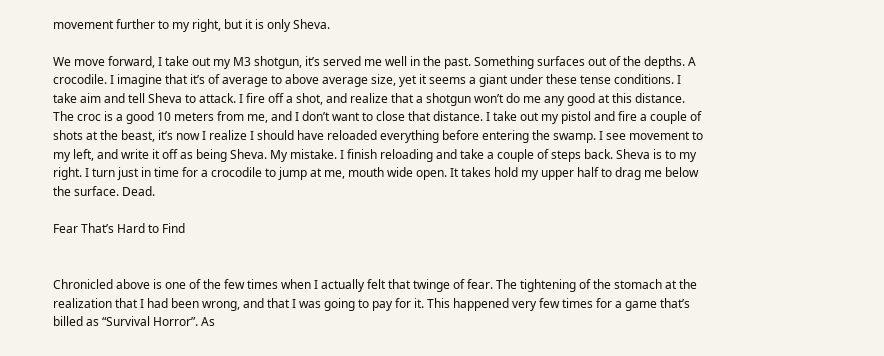movement further to my right, but it is only Sheva.

We move forward, I take out my M3 shotgun, it’s served me well in the past. Something surfaces out of the depths. A crocodile. I imagine that it’s of average to above average size, yet it seems a giant under these tense conditions. I take aim and tell Sheva to attack. I fire off a shot, and realize that a shotgun won’t do me any good at this distance. The croc is a good 10 meters from me, and I don’t want to close that distance. I take out my pistol and fire a couple of shots at the beast, it’s now I realize I should have reloaded everything before entering the swamp. I see movement to my left, and write it off as being Sheva. My mistake. I finish reloading and take a couple of steps back. Sheva is to my right. I turn just in time for a crocodile to jump at me, mouth wide open. It takes hold my upper half to drag me below the surface. Dead.

Fear That’s Hard to Find


Chronicled above is one of the few times when I actually felt that twinge of fear. The tightening of the stomach at the realization that I had been wrong, and that I was going to pay for it. This happened very few times for a game that’s billed as “Survival Horror”. As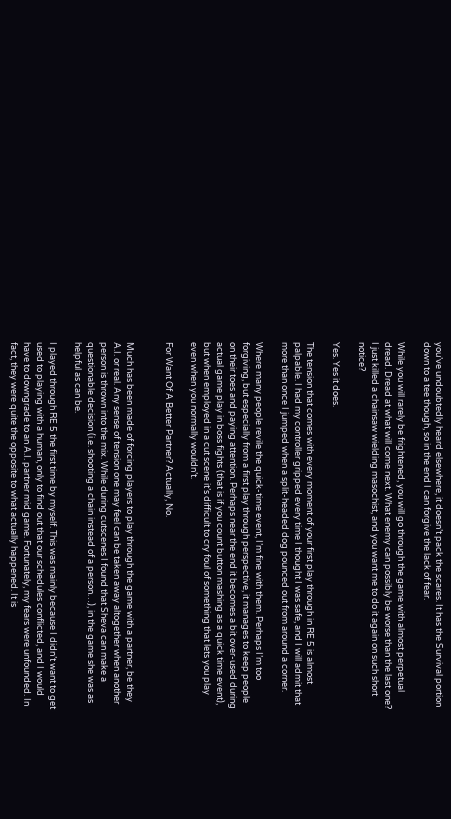you’ve undoubtedly heard elsewhere, it doesn’t pack the scares. It has the Survival portion down to a tee though, so in the end I can forgive the lack of fear.

While you will rarely be frightened, you will go through the game with almost perpetual dread. Dread at what will come next. What enemy can possibly be worse than the last one? I just killed a chainsaw wielding masochist, and you want me to do it again on such short notice?

Yes. Yes it does.

The tension that comes with every moment of your first play through in RE 5 is almost palpable. I had my controller gripped every time I thought I was safe, and I will admit that more than once I jumped when a split-headed dog pounced out from around a corner.

Where many people revile the quick-time event, I’m fine with them. Perhaps I’m too forgiving, but especially from a first play through perspective, it manages to keep people on their toes and paying attention. Perhaps near the end it becomes a bit over-used during actual game play in boss fights (that is if you count button mashing as a quick time event), but when employed in a cut scene it’s difficult to cry foul of something that lets you play even when you normally wouldn’t.

For Want Of A Better Partner? Actually, No.


Much has been made of forcing players to play through the game with a partner, be they A.I. or real. Any sense of tension one may feel can be taken away altogether when another person is thrown into the mix. While during cutscenes I found that Sheva can make a questionable decision (i.e. shooting a chain instead of a person…), in the game she was as helpful as can be.

I played through RE 5 the first time by myself. This was mainly because I didn’t want to get used to playing with a human, only to find out that our schedules conflicted, and I would have to downgrade to an A.I. partner mid game. Fortunately, my fears were unfounded. In fact, they were quite the opposite to what actually happened. It is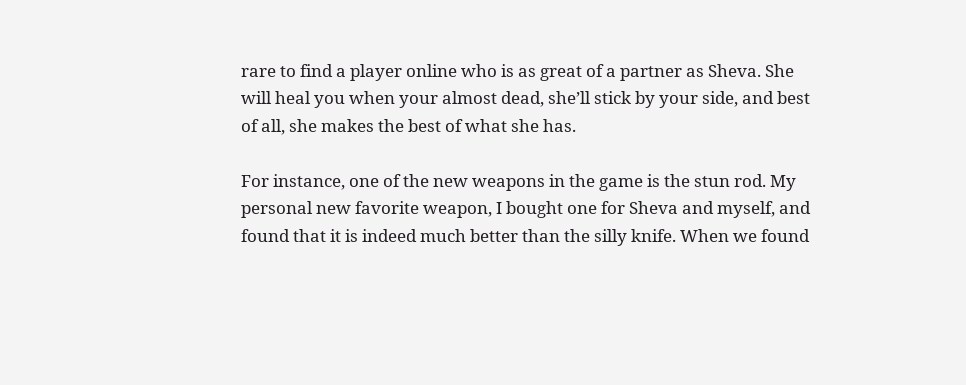rare to find a player online who is as great of a partner as Sheva. She will heal you when your almost dead, she’ll stick by your side, and best of all, she makes the best of what she has.

For instance, one of the new weapons in the game is the stun rod. My personal new favorite weapon, I bought one for Sheva and myself, and found that it is indeed much better than the silly knife. When we found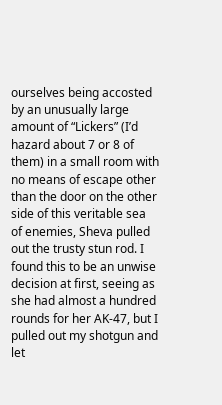ourselves being accosted by an unusually large amount of “Lickers” (I’d hazard about 7 or 8 of them) in a small room with no means of escape other than the door on the other side of this veritable sea of enemies, Sheva pulled out the trusty stun rod. I found this to be an unwise decision at first, seeing as she had almost a hundred rounds for her AK-47, but I pulled out my shotgun and let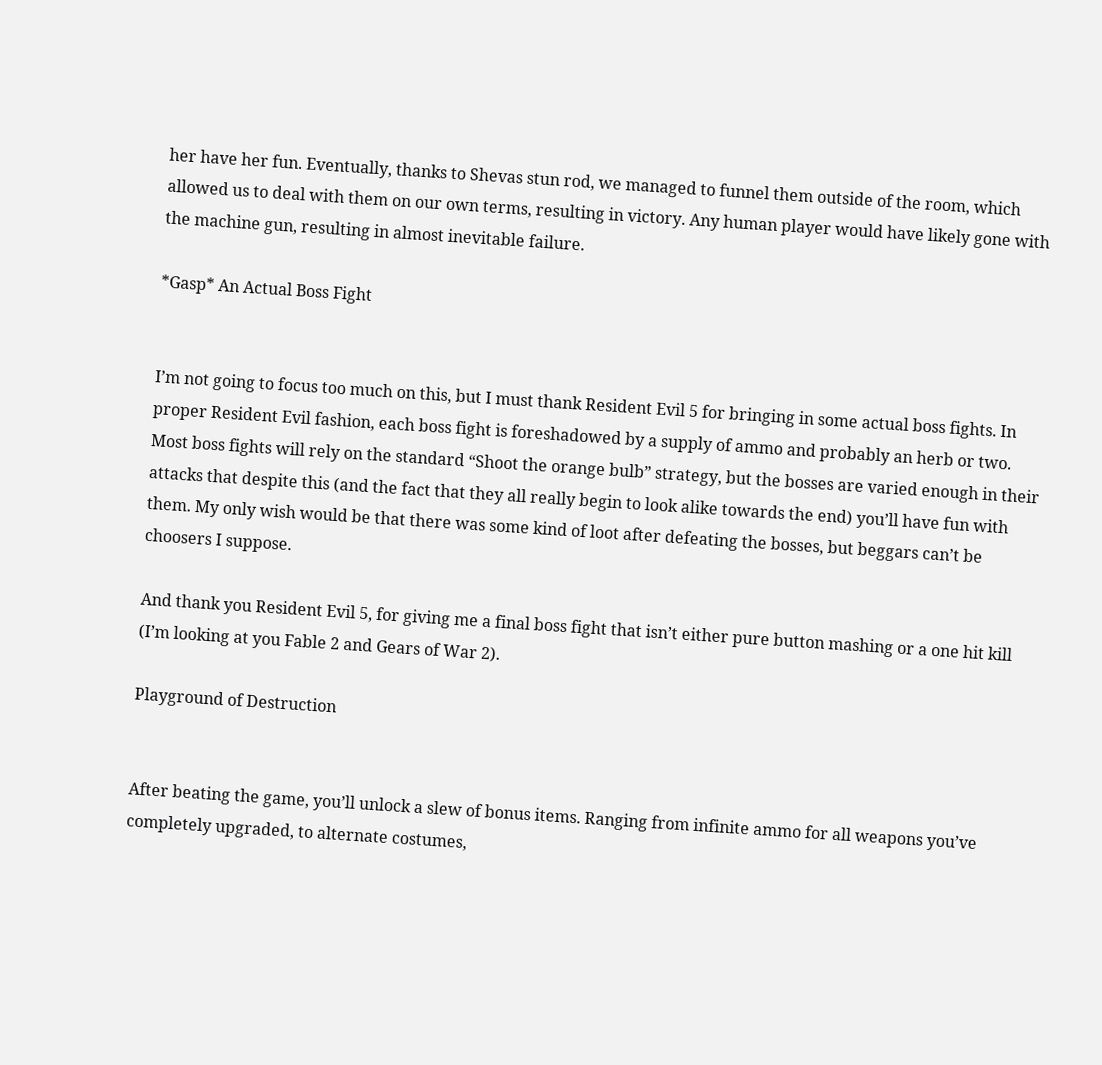her have her fun. Eventually, thanks to Shevas stun rod, we managed to funnel them outside of the room, which allowed us to deal with them on our own terms, resulting in victory. Any human player would have likely gone with the machine gun, resulting in almost inevitable failure.

*Gasp* An Actual Boss Fight


I’m not going to focus too much on this, but I must thank Resident Evil 5 for bringing in some actual boss fights. In proper Resident Evil fashion, each boss fight is foreshadowed by a supply of ammo and probably an herb or two. Most boss fights will rely on the standard “Shoot the orange bulb” strategy, but the bosses are varied enough in their attacks that despite this (and the fact that they all really begin to look alike towards the end) you’ll have fun with them. My only wish would be that there was some kind of loot after defeating the bosses, but beggars can’t be choosers I suppose.

And thank you Resident Evil 5, for giving me a final boss fight that isn’t either pure button mashing or a one hit kill (I’m looking at you Fable 2 and Gears of War 2).

Playground of Destruction


After beating the game, you’ll unlock a slew of bonus items. Ranging from infinite ammo for all weapons you’ve completely upgraded, to alternate costumes,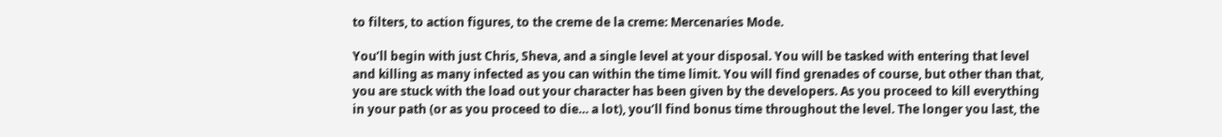to filters, to action figures, to the creme de la creme: Mercenaries Mode.

You’ll begin with just Chris, Sheva, and a single level at your disposal. You will be tasked with entering that level and killing as many infected as you can within the time limit. You will find grenades of course, but other than that, you are stuck with the load out your character has been given by the developers. As you proceed to kill everything in your path (or as you proceed to die… a lot), you’ll find bonus time throughout the level. The longer you last, the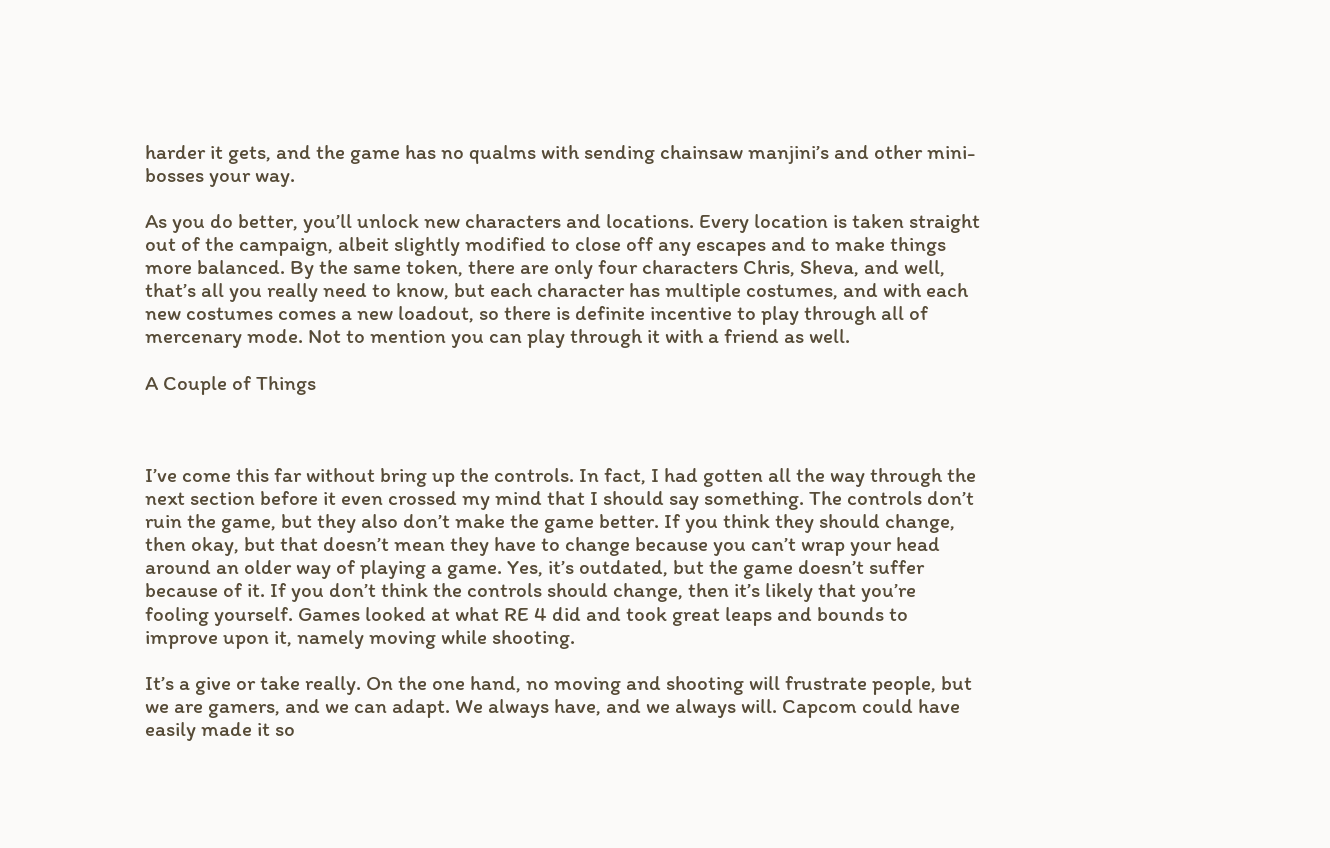harder it gets, and the game has no qualms with sending chainsaw manjini’s and other mini-bosses your way.

As you do better, you’ll unlock new characters and locations. Every location is taken straight out of the campaign, albeit slightly modified to close off any escapes and to make things more balanced. By the same token, there are only four characters Chris, Sheva, and well, that’s all you really need to know, but each character has multiple costumes, and with each new costumes comes a new loadout, so there is definite incentive to play through all of mercenary mode. Not to mention you can play through it with a friend as well.

A Couple of Things



I’ve come this far without bring up the controls. In fact, I had gotten all the way through the next section before it even crossed my mind that I should say something. The controls don’t ruin the game, but they also don’t make the game better. If you think they should change, then okay, but that doesn’t mean they have to change because you can’t wrap your head around an older way of playing a game. Yes, it’s outdated, but the game doesn’t suffer because of it. If you don’t think the controls should change, then it’s likely that you’re fooling yourself. Games looked at what RE 4 did and took great leaps and bounds to improve upon it, namely moving while shooting.

It’s a give or take really. On the one hand, no moving and shooting will frustrate people, but we are gamers, and we can adapt. We always have, and we always will. Capcom could have easily made it so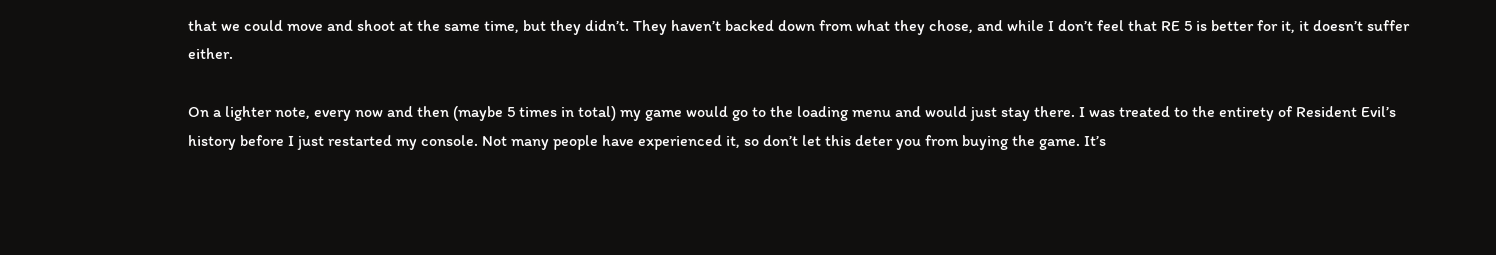that we could move and shoot at the same time, but they didn’t. They haven’t backed down from what they chose, and while I don’t feel that RE 5 is better for it, it doesn’t suffer either.

On a lighter note, every now and then (maybe 5 times in total) my game would go to the loading menu and would just stay there. I was treated to the entirety of Resident Evil’s history before I just restarted my console. Not many people have experienced it, so don’t let this deter you from buying the game. It’s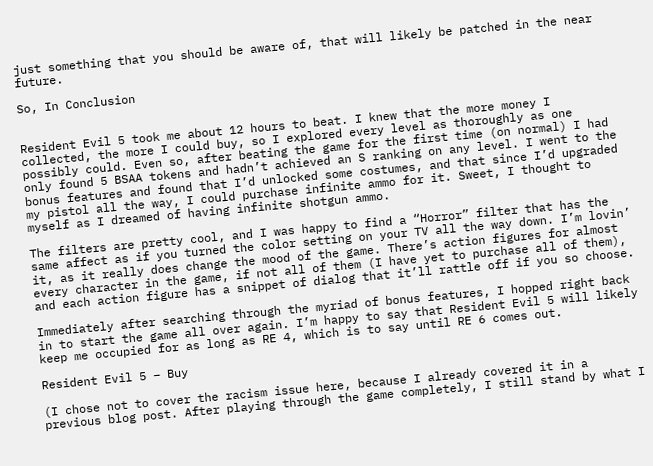just something that you should be aware of, that will likely be patched in the near future.

So, In Conclusion


Resident Evil 5 took me about 12 hours to beat. I knew that the more money I collected, the more I could buy, so I explored every level as thoroughly as one possibly could. Even so, after beating the game for the first time (on normal) I had only found 5 BSAA tokens and hadn’t achieved an S ranking on any level. I went to the bonus features and found that I’d unlocked some costumes, and that since I’d upgraded my pistol all the way, I could purchase infinite ammo for it. Sweet, I thought to myself as I dreamed of having infinite shotgun ammo.

The filters are pretty cool, and I was happy to find a “Horror” filter that has the same affect as if you turned the color setting on your TV all the way down. I’m lovin’ it, as it really does change the mood of the game. There’s action figures for almost every character in the game, if not all of them (I have yet to purchase all of them), and each action figure has a snippet of dialog that it’ll rattle off if you so choose.

Immediately after searching through the myriad of bonus features, I hopped right back in to start the game all over again. I’m happy to say that Resident Evil 5 will likely keep me occupied for as long as RE 4, which is to say until RE 6 comes out.

Resident Evil 5 – Buy

(I chose not to cover the racism issue here, because I already covered it in a previous blog post. After playing through the game completely, I still stand by what I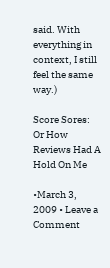said. With everything in context, I still feel the same way.)

Score Sores: Or How Reviews Had A Hold On Me

•March 3, 2009 • Leave a Comment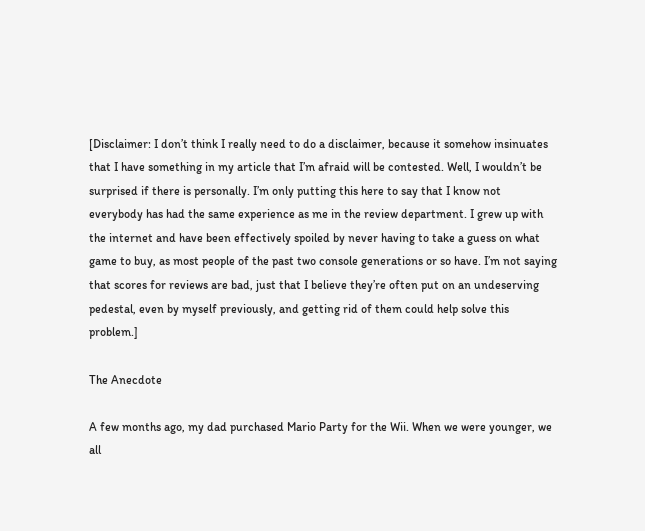[Disclaimer: I don’t think I really need to do a disclaimer, because it somehow insinuates that I have something in my article that I’m afraid will be contested. Well, I wouldn’t be surprised if there is personally. I’m only putting this here to say that I know not everybody has had the same experience as me in the review department. I grew up with the internet and have been effectively spoiled by never having to take a guess on what game to buy, as most people of the past two console generations or so have. I’m not saying that scores for reviews are bad, just that I believe they’re often put on an undeserving pedestal, even by myself previously, and getting rid of them could help solve this problem.]

The Anecdote

A few months ago, my dad purchased Mario Party for the Wii. When we were younger, we all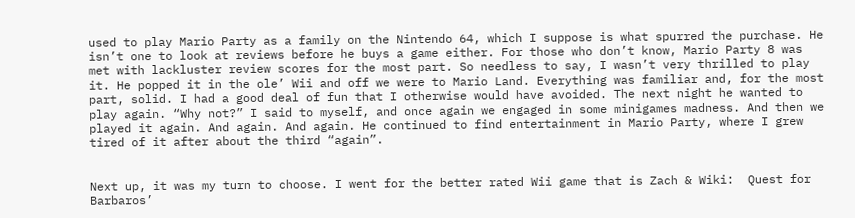used to play Mario Party as a family on the Nintendo 64, which I suppose is what spurred the purchase. He isn’t one to look at reviews before he buys a game either. For those who don’t know, Mario Party 8 was met with lackluster review scores for the most part. So needless to say, I wasn’t very thrilled to play it. He popped it in the ole’ Wii and off we were to Mario Land. Everything was familiar and, for the most part, solid. I had a good deal of fun that I otherwise would have avoided. The next night he wanted to play again. “Why not?” I said to myself, and once again we engaged in some minigames madness. And then we played it again. And again. And again. He continued to find entertainment in Mario Party, where I grew tired of it after about the third “again”.


Next up, it was my turn to choose. I went for the better rated Wii game that is Zach & Wiki:  Quest for Barbaros’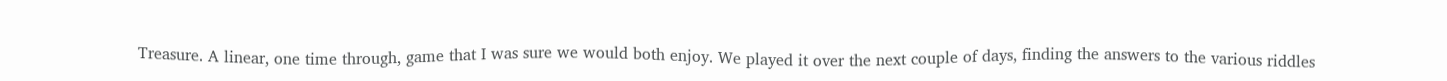Treasure. A linear, one time through, game that I was sure we would both enjoy. We played it over the next couple of days, finding the answers to the various riddles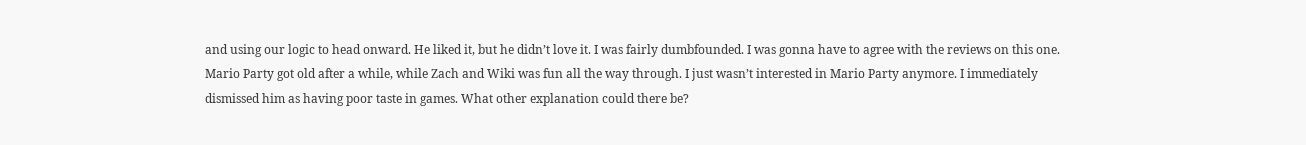and using our logic to head onward. He liked it, but he didn’t love it. I was fairly dumbfounded. I was gonna have to agree with the reviews on this one. Mario Party got old after a while, while Zach and Wiki was fun all the way through. I just wasn’t interested in Mario Party anymore. I immediately dismissed him as having poor taste in games. What other explanation could there be?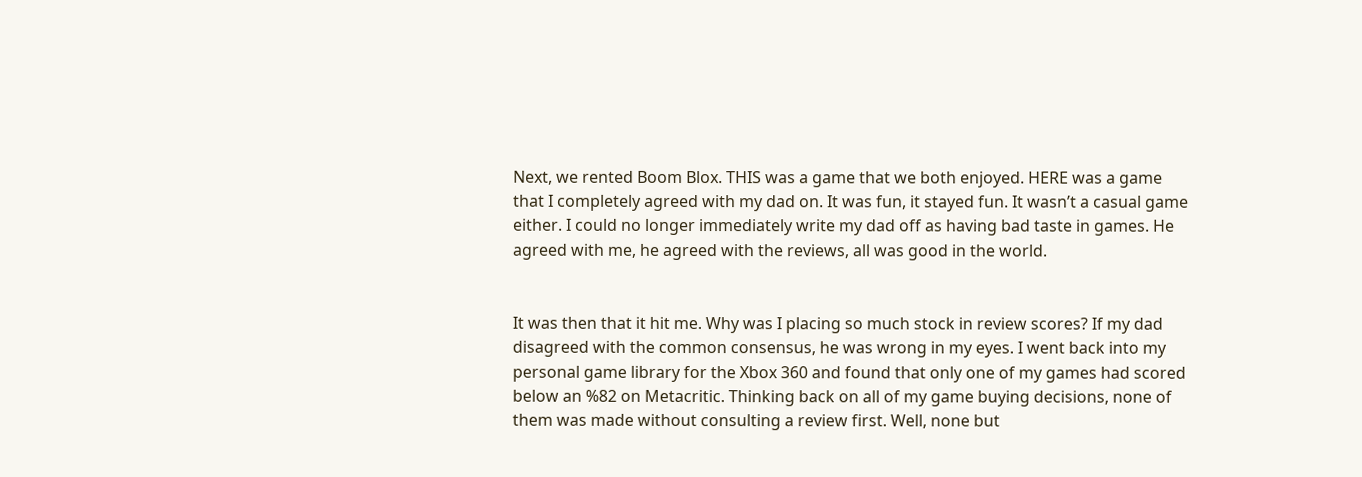Next, we rented Boom Blox. THIS was a game that we both enjoyed. HERE was a game that I completely agreed with my dad on. It was fun, it stayed fun. It wasn’t a casual game either. I could no longer immediately write my dad off as having bad taste in games. He agreed with me, he agreed with the reviews, all was good in the world.


It was then that it hit me. Why was I placing so much stock in review scores? If my dad disagreed with the common consensus, he was wrong in my eyes. I went back into my personal game library for the Xbox 360 and found that only one of my games had scored below an %82 on Metacritic. Thinking back on all of my game buying decisions, none of them was made without consulting a review first. Well, none but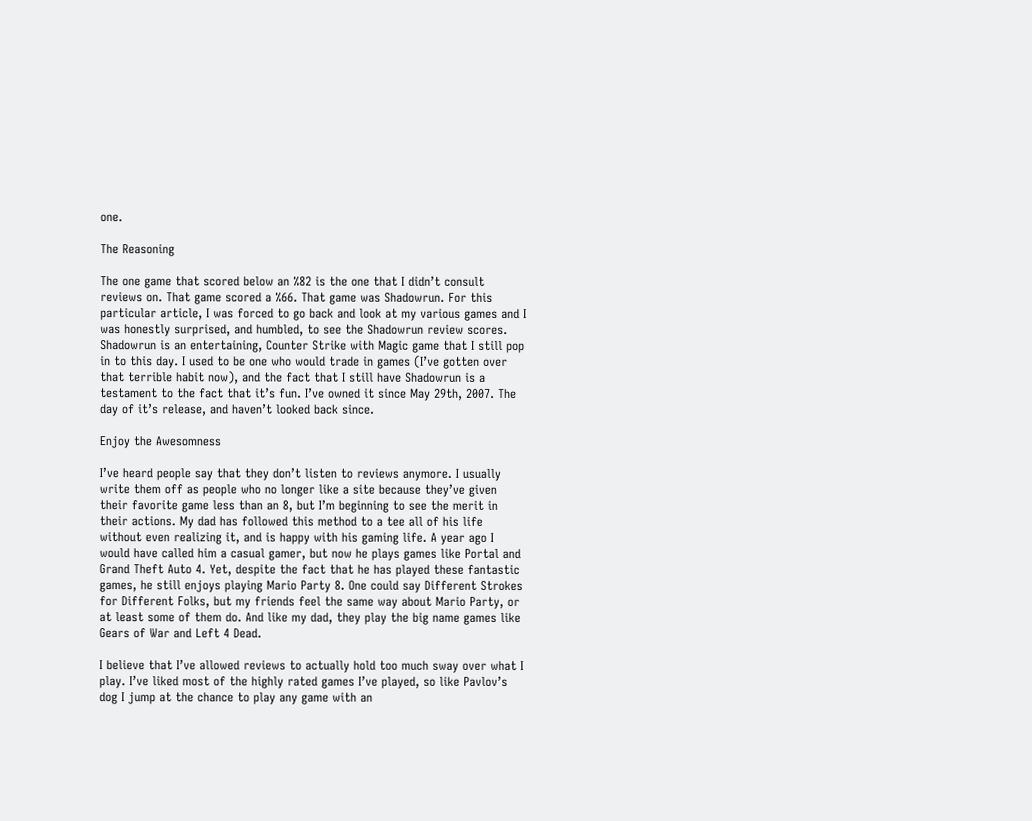one.

The Reasoning

The one game that scored below an %82 is the one that I didn’t consult reviews on. That game scored a %66. That game was Shadowrun. For this particular article, I was forced to go back and look at my various games and I was honestly surprised, and humbled, to see the Shadowrun review scores. Shadowrun is an entertaining, Counter Strike with Magic game that I still pop in to this day. I used to be one who would trade in games (I’ve gotten over that terrible habit now), and the fact that I still have Shadowrun is a testament to the fact that it’s fun. I’ve owned it since May 29th, 2007. The day of it’s release, and haven’t looked back since.

Enjoy the Awesomness

I’ve heard people say that they don’t listen to reviews anymore. I usually write them off as people who no longer like a site because they’ve given their favorite game less than an 8, but I’m beginning to see the merit in their actions. My dad has followed this method to a tee all of his life without even realizing it, and is happy with his gaming life. A year ago I would have called him a casual gamer, but now he plays games like Portal and Grand Theft Auto 4. Yet, despite the fact that he has played these fantastic games, he still enjoys playing Mario Party 8. One could say Different Strokes for Different Folks, but my friends feel the same way about Mario Party, or at least some of them do. And like my dad, they play the big name games like Gears of War and Left 4 Dead.

I believe that I’ve allowed reviews to actually hold too much sway over what I play. I’ve liked most of the highly rated games I’ve played, so like Pavlov’s dog I jump at the chance to play any game with an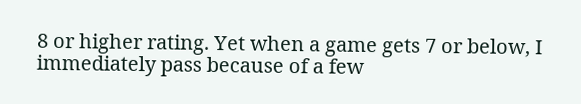8 or higher rating. Yet when a game gets 7 or below, I immediately pass because of a few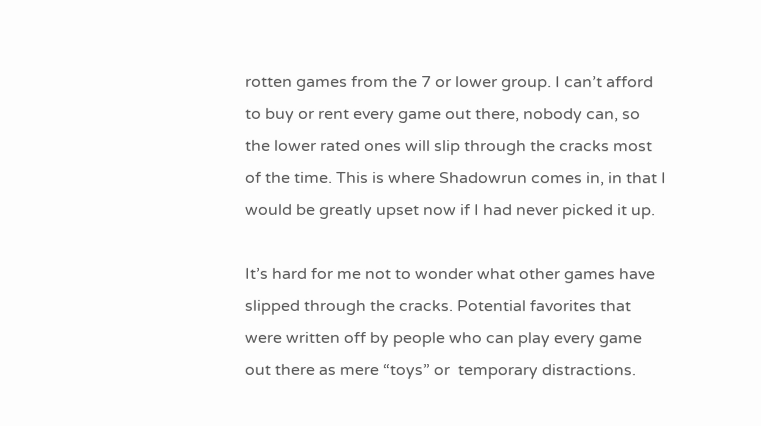rotten games from the 7 or lower group. I can’t afford to buy or rent every game out there, nobody can, so the lower rated ones will slip through the cracks most of the time. This is where Shadowrun comes in, in that I would be greatly upset now if I had never picked it up.

It’s hard for me not to wonder what other games have slipped through the cracks. Potential favorites that were written off by people who can play every game out there as mere “toys” or  temporary distractions.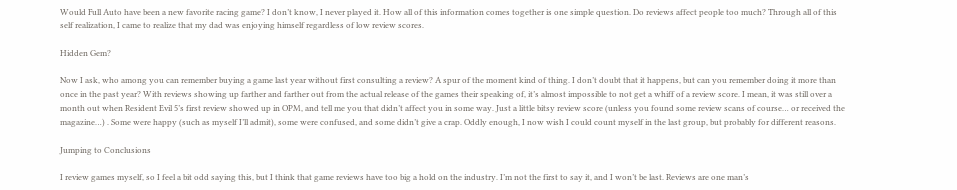Would Full Auto have been a new favorite racing game? I don’t know, I never played it. How all of this information comes together is one simple question. Do reviews affect people too much? Through all of this self realization, I came to realize that my dad was enjoying himself regardless of low review scores.

Hidden Gem?

Now I ask, who among you can remember buying a game last year without first consulting a review? A spur of the moment kind of thing. I don’t doubt that it happens, but can you remember doing it more than once in the past year? With reviews showing up farther and farther out from the actual release of the games their speaking of, it’s almost impossible to not get a whiff of a review score. I mean, it was still over a month out when Resident Evil 5’s first review showed up in OPM, and tell me you that didn’t affect you in some way. Just a little bitsy review score (unless you found some review scans of course… or received the magazine…) . Some were happy (such as myself I’ll admit), some were confused, and some didn’t give a crap. Oddly enough, I now wish I could count myself in the last group, but probably for different reasons.

Jumping to Conclusions

I review games myself, so I feel a bit odd saying this, but I think that game reviews have too big a hold on the industry. I’m not the first to say it, and I won’t be last. Reviews are one man’s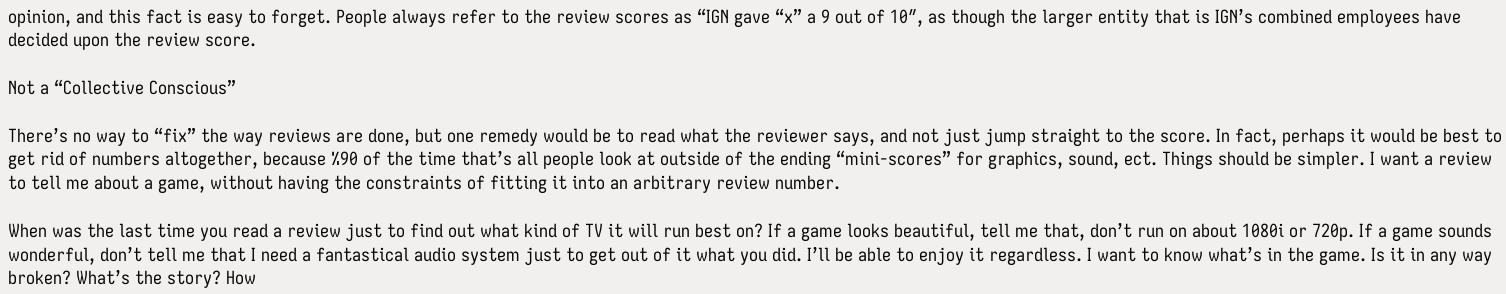opinion, and this fact is easy to forget. People always refer to the review scores as “IGN gave “x” a 9 out of 10″, as though the larger entity that is IGN’s combined employees have decided upon the review score.

Not a “Collective Conscious”

There’s no way to “fix” the way reviews are done, but one remedy would be to read what the reviewer says, and not just jump straight to the score. In fact, perhaps it would be best to get rid of numbers altogether, because %90 of the time that’s all people look at outside of the ending “mini-scores” for graphics, sound, ect. Things should be simpler. I want a review to tell me about a game, without having the constraints of fitting it into an arbitrary review number.

When was the last time you read a review just to find out what kind of TV it will run best on? If a game looks beautiful, tell me that, don’t run on about 1080i or 720p. If a game sounds wonderful, don’t tell me that I need a fantastical audio system just to get out of it what you did. I’ll be able to enjoy it regardless. I want to know what’s in the game. Is it in any way broken? What’s the story? How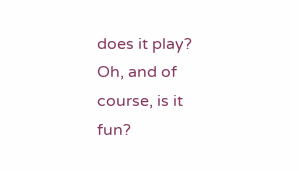does it play? Oh, and of course, is it fun?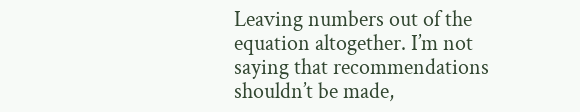Leaving numbers out of the equation altogether. I’m not saying that recommendations shouldn’t be made,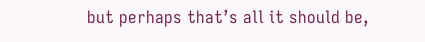but perhaps that’s all it should be,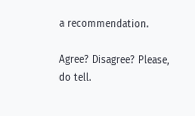a recommendation.

Agree? Disagree? Please, do tell.